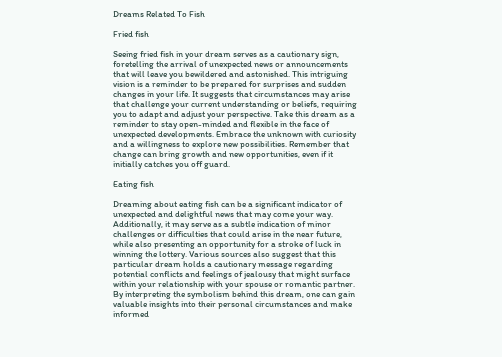Dreams Related To Fish

Fried fish

Seeing fried fish in your dream serves as a cautionary sign, foretelling the arrival of unexpected news or announcements that will leave you bewildered and astonished. This intriguing vision is a reminder to be prepared for surprises and sudden changes in your life. It suggests that circumstances may arise that challenge your current understanding or beliefs, requiring you to adapt and adjust your perspective. Take this dream as a reminder to stay open-minded and flexible in the face of unexpected developments. Embrace the unknown with curiosity and a willingness to explore new possibilities. Remember that change can bring growth and new opportunities, even if it initially catches you off guard.

Eating fish

Dreaming about eating fish can be a significant indicator of unexpected and delightful news that may come your way. Additionally, it may serve as a subtle indication of minor challenges or difficulties that could arise in the near future, while also presenting an opportunity for a stroke of luck in winning the lottery. Various sources also suggest that this particular dream holds a cautionary message regarding potential conflicts and feelings of jealousy that might surface within your relationship with your spouse or romantic partner. By interpreting the symbolism behind this dream, one can gain valuable insights into their personal circumstances and make informed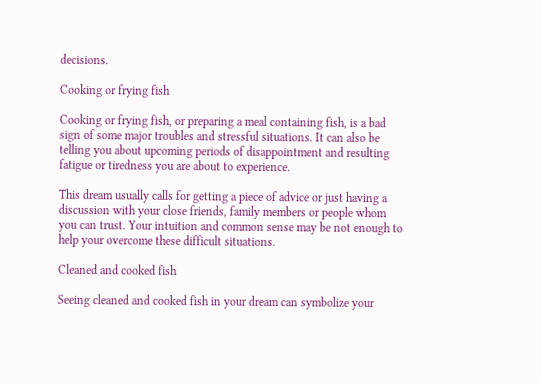decisions.

Cooking or frying fish

Cooking or frying fish, or preparing a meal containing fish, is a bad sign of some major troubles and stressful situations. It can also be telling you about upcoming periods of disappointment and resulting fatigue or tiredness you are about to experience.

This dream usually calls for getting a piece of advice or just having a discussion with your close friends, family members or people whom you can trust. Your intuition and common sense may be not enough to help your overcome these difficult situations.

Cleaned and cooked fish

Seeing cleaned and cooked fish in your dream can symbolize your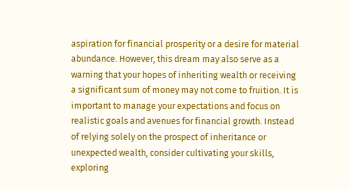aspiration for financial prosperity or a desire for material abundance. However, this dream may also serve as a warning that your hopes of inheriting wealth or receiving a significant sum of money may not come to fruition. It is important to manage your expectations and focus on realistic goals and avenues for financial growth. Instead of relying solely on the prospect of inheritance or unexpected wealth, consider cultivating your skills, exploring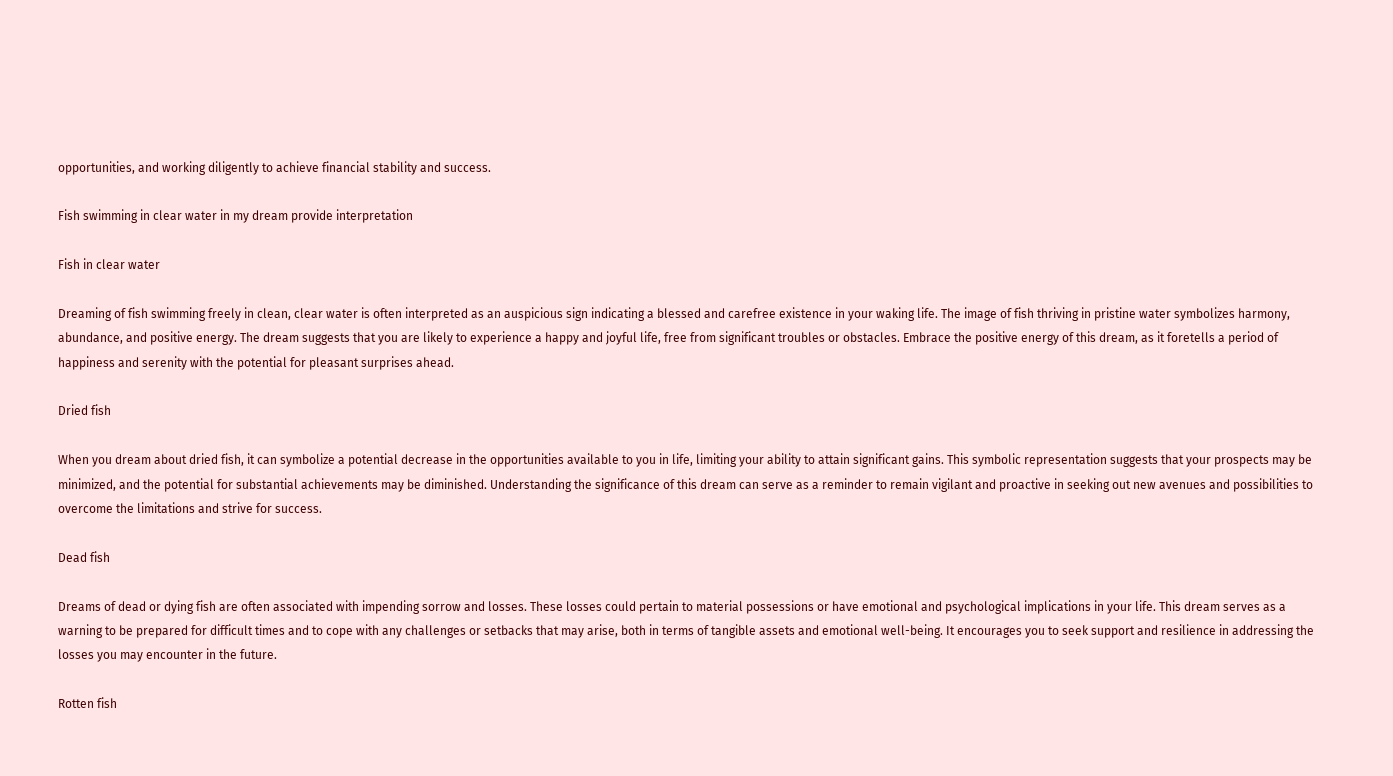opportunities, and working diligently to achieve financial stability and success.

Fish swimming in clear water in my dream provide interpretation

Fish in clear water

Dreaming of fish swimming freely in clean, clear water is often interpreted as an auspicious sign indicating a blessed and carefree existence in your waking life. The image of fish thriving in pristine water symbolizes harmony, abundance, and positive energy. The dream suggests that you are likely to experience a happy and joyful life, free from significant troubles or obstacles. Embrace the positive energy of this dream, as it foretells a period of happiness and serenity with the potential for pleasant surprises ahead.

Dried fish

When you dream about dried fish, it can symbolize a potential decrease in the opportunities available to you in life, limiting your ability to attain significant gains. This symbolic representation suggests that your prospects may be minimized, and the potential for substantial achievements may be diminished. Understanding the significance of this dream can serve as a reminder to remain vigilant and proactive in seeking out new avenues and possibilities to overcome the limitations and strive for success.

Dead fish

Dreams of dead or dying fish are often associated with impending sorrow and losses. These losses could pertain to material possessions or have emotional and psychological implications in your life. This dream serves as a warning to be prepared for difficult times and to cope with any challenges or setbacks that may arise, both in terms of tangible assets and emotional well-being. It encourages you to seek support and resilience in addressing the losses you may encounter in the future.

Rotten fish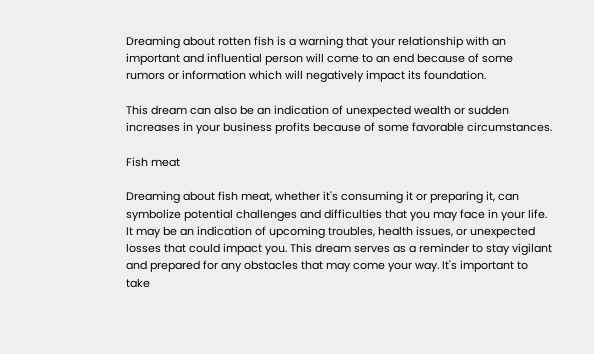Dreaming about rotten fish is a warning that your relationship with an important and influential person will come to an end because of some rumors or information which will negatively impact its foundation.

This dream can also be an indication of unexpected wealth or sudden increases in your business profits because of some favorable circumstances.

Fish meat

Dreaming about fish meat, whether it's consuming it or preparing it, can symbolize potential challenges and difficulties that you may face in your life. It may be an indication of upcoming troubles, health issues, or unexpected losses that could impact you. This dream serves as a reminder to stay vigilant and prepared for any obstacles that may come your way. It's important to take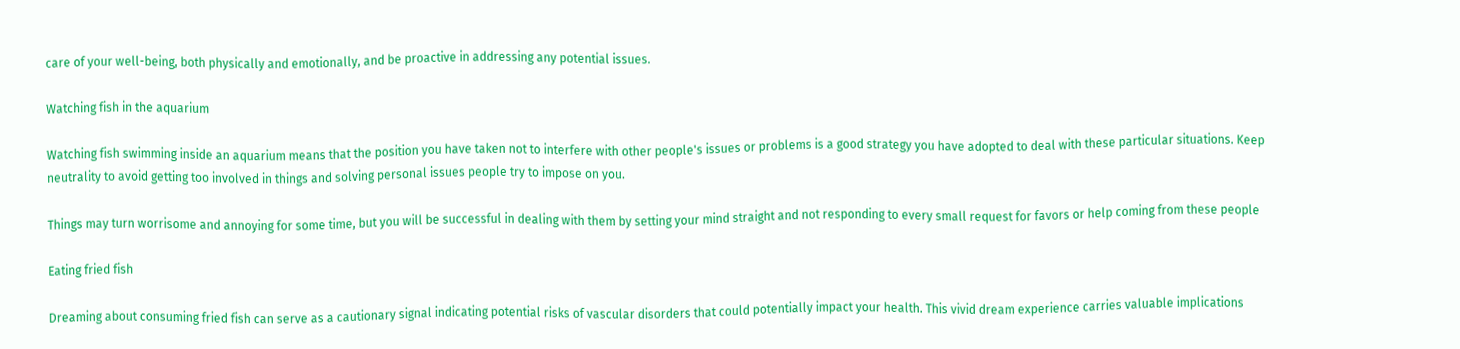care of your well-being, both physically and emotionally, and be proactive in addressing any potential issues.

Watching fish in the aquarium

Watching fish swimming inside an aquarium means that the position you have taken not to interfere with other people's issues or problems is a good strategy you have adopted to deal with these particular situations. Keep neutrality to avoid getting too involved in things and solving personal issues people try to impose on you.

Things may turn worrisome and annoying for some time, but you will be successful in dealing with them by setting your mind straight and not responding to every small request for favors or help coming from these people

Eating fried fish

Dreaming about consuming fried fish can serve as a cautionary signal indicating potential risks of vascular disorders that could potentially impact your health. This vivid dream experience carries valuable implications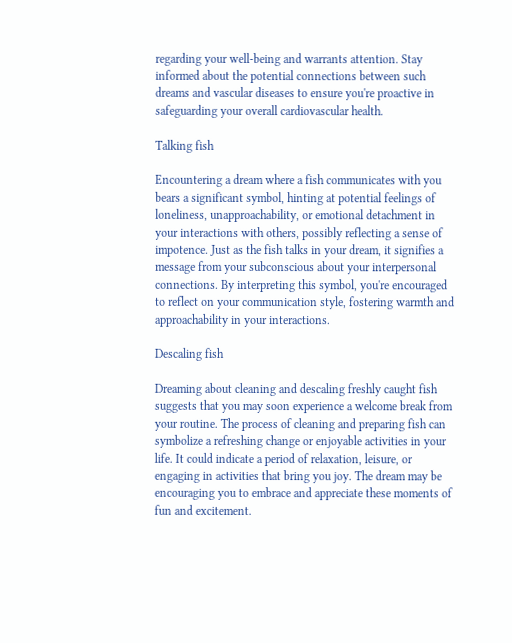regarding your well-being and warrants attention. Stay informed about the potential connections between such dreams and vascular diseases to ensure you're proactive in safeguarding your overall cardiovascular health.

Talking fish

Encountering a dream where a fish communicates with you bears a significant symbol, hinting at potential feelings of loneliness, unapproachability, or emotional detachment in your interactions with others, possibly reflecting a sense of impotence. Just as the fish talks in your dream, it signifies a message from your subconscious about your interpersonal connections. By interpreting this symbol, you're encouraged to reflect on your communication style, fostering warmth and approachability in your interactions.

Descaling fish

Dreaming about cleaning and descaling freshly caught fish suggests that you may soon experience a welcome break from your routine. The process of cleaning and preparing fish can symbolize a refreshing change or enjoyable activities in your life. It could indicate a period of relaxation, leisure, or engaging in activities that bring you joy. The dream may be encouraging you to embrace and appreciate these moments of fun and excitement.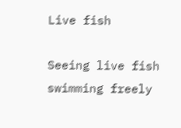Live fish

Seeing live fish swimming freely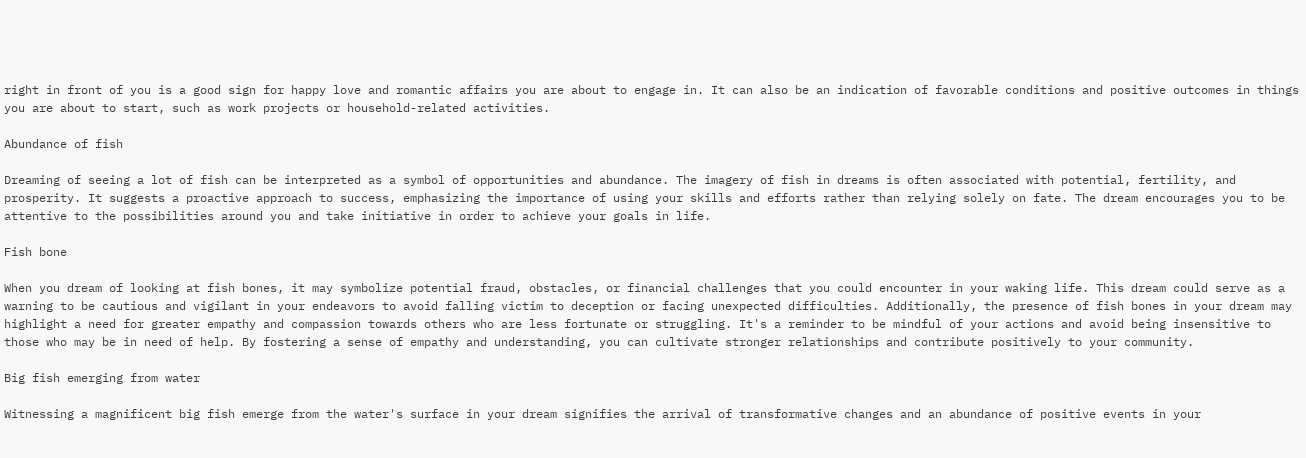right in front of you is a good sign for happy love and romantic affairs you are about to engage in. It can also be an indication of favorable conditions and positive outcomes in things you are about to start, such as work projects or household-related activities.

Abundance of fish

Dreaming of seeing a lot of fish can be interpreted as a symbol of opportunities and abundance. The imagery of fish in dreams is often associated with potential, fertility, and prosperity. It suggests a proactive approach to success, emphasizing the importance of using your skills and efforts rather than relying solely on fate. The dream encourages you to be attentive to the possibilities around you and take initiative in order to achieve your goals in life.

Fish bone

When you dream of looking at fish bones, it may symbolize potential fraud, obstacles, or financial challenges that you could encounter in your waking life. This dream could serve as a warning to be cautious and vigilant in your endeavors to avoid falling victim to deception or facing unexpected difficulties. Additionally, the presence of fish bones in your dream may highlight a need for greater empathy and compassion towards others who are less fortunate or struggling. It's a reminder to be mindful of your actions and avoid being insensitive to those who may be in need of help. By fostering a sense of empathy and understanding, you can cultivate stronger relationships and contribute positively to your community.

Big fish emerging from water

Witnessing a magnificent big fish emerge from the water's surface in your dream signifies the arrival of transformative changes and an abundance of positive events in your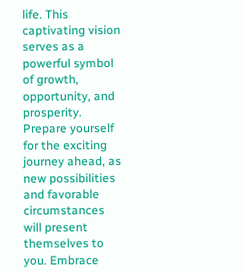life. This captivating vision serves as a powerful symbol of growth, opportunity, and prosperity. Prepare yourself for the exciting journey ahead, as new possibilities and favorable circumstances will present themselves to you. Embrace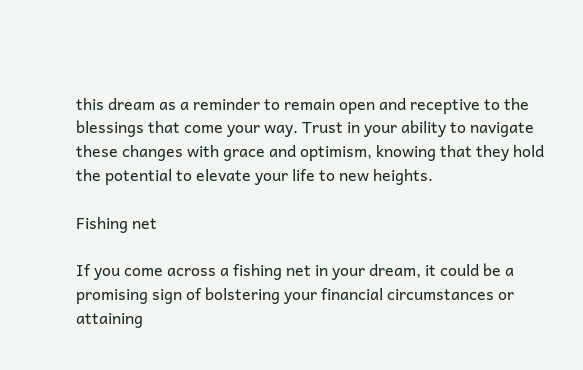this dream as a reminder to remain open and receptive to the blessings that come your way. Trust in your ability to navigate these changes with grace and optimism, knowing that they hold the potential to elevate your life to new heights.

Fishing net

If you come across a fishing net in your dream, it could be a promising sign of bolstering your financial circumstances or attaining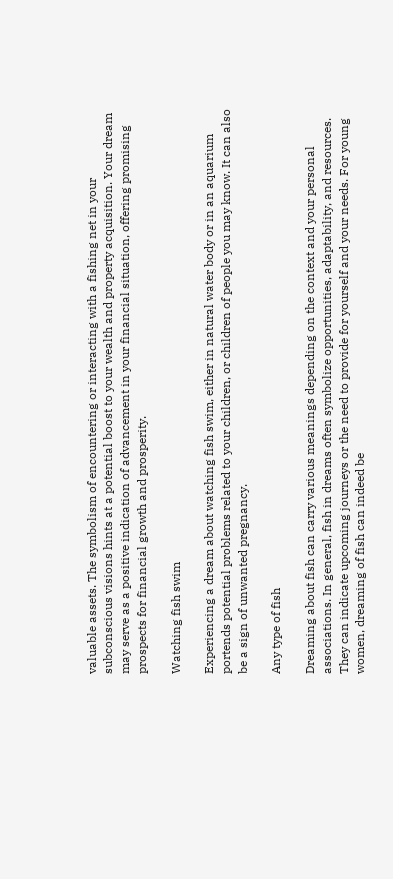valuable assets. The symbolism of encountering or interacting with a fishing net in your subconscious visions hints at a potential boost to your wealth and property acquisition. Your dream may serve as a positive indication of advancement in your financial situation, offering promising prospects for financial growth and prosperity.

Watching fish swim

Experiencing a dream about watching fish swim, either in natural water body or in an aquarium portends potential problems related to your children, or children of people you may know. It can also be a sign of unwanted pregnancy.

Any type of fish

Dreaming about fish can carry various meanings depending on the context and your personal associations. In general, fish in dreams often symbolize opportunities, adaptability, and resources. They can indicate upcoming journeys or the need to provide for yourself and your needs. For young women, dreaming of fish can indeed be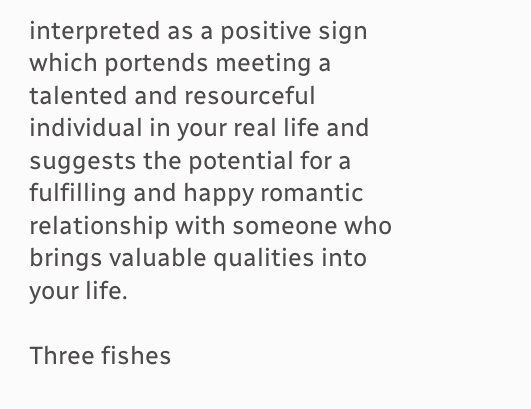interpreted as a positive sign which portends meeting a talented and resourceful individual in your real life and suggests the potential for a fulfilling and happy romantic relationship with someone who brings valuable qualities into your life.

Three fishes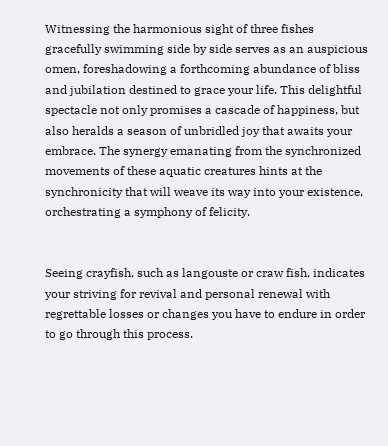Witnessing the harmonious sight of three fishes gracefully swimming side by side serves as an auspicious omen, foreshadowing a forthcoming abundance of bliss and jubilation destined to grace your life. This delightful spectacle not only promises a cascade of happiness, but also heralds a season of unbridled joy that awaits your embrace. The synergy emanating from the synchronized movements of these aquatic creatures hints at the synchronicity that will weave its way into your existence, orchestrating a symphony of felicity.


Seeing crayfish, such as langouste or craw fish, indicates your striving for revival and personal renewal with regrettable losses or changes you have to endure in order to go through this process.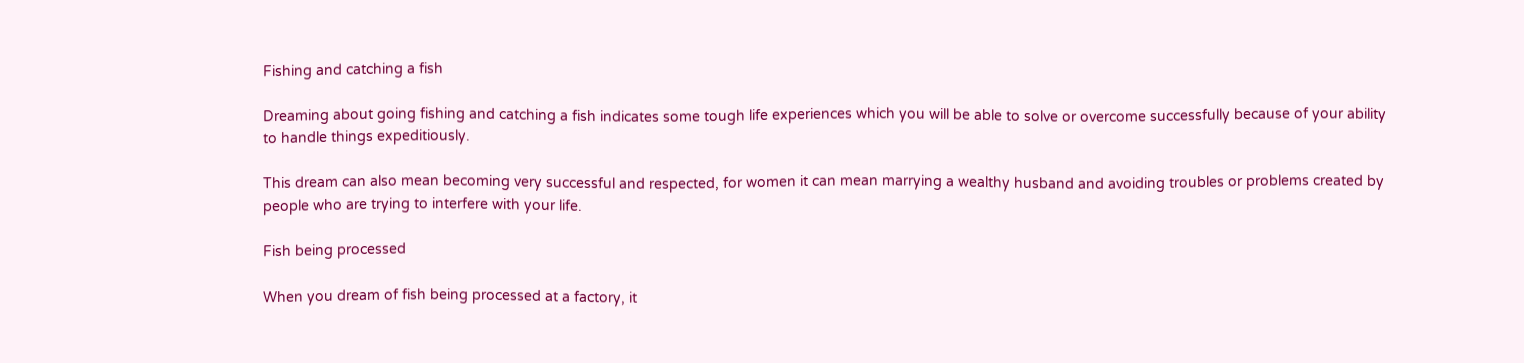Fishing and catching a fish

Dreaming about going fishing and catching a fish indicates some tough life experiences which you will be able to solve or overcome successfully because of your ability to handle things expeditiously.

This dream can also mean becoming very successful and respected, for women it can mean marrying a wealthy husband and avoiding troubles or problems created by people who are trying to interfere with your life.

Fish being processed

When you dream of fish being processed at a factory, it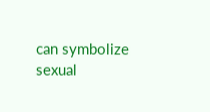can symbolize sexual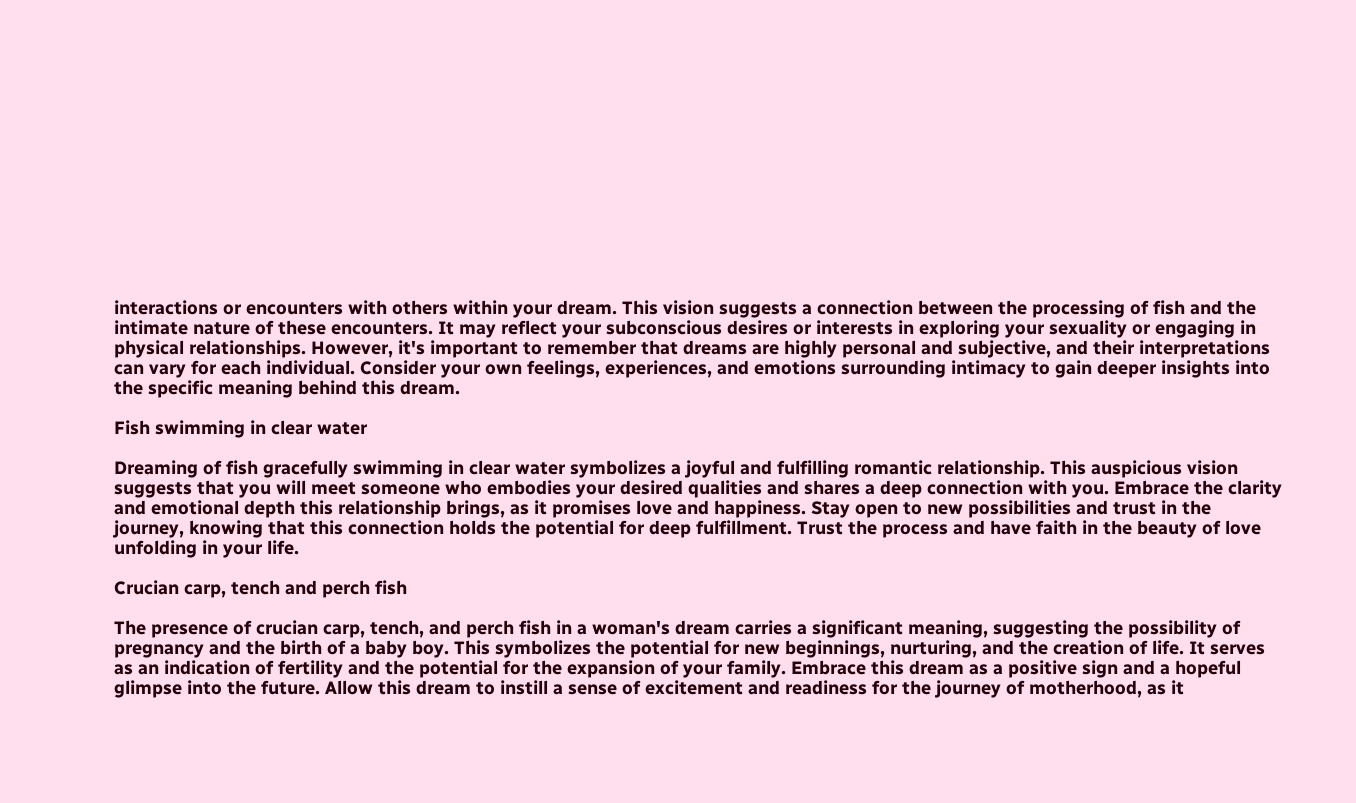interactions or encounters with others within your dream. This vision suggests a connection between the processing of fish and the intimate nature of these encounters. It may reflect your subconscious desires or interests in exploring your sexuality or engaging in physical relationships. However, it's important to remember that dreams are highly personal and subjective, and their interpretations can vary for each individual. Consider your own feelings, experiences, and emotions surrounding intimacy to gain deeper insights into the specific meaning behind this dream.

Fish swimming in clear water

Dreaming of fish gracefully swimming in clear water symbolizes a joyful and fulfilling romantic relationship. This auspicious vision suggests that you will meet someone who embodies your desired qualities and shares a deep connection with you. Embrace the clarity and emotional depth this relationship brings, as it promises love and happiness. Stay open to new possibilities and trust in the journey, knowing that this connection holds the potential for deep fulfillment. Trust the process and have faith in the beauty of love unfolding in your life.

Crucian carp, tench and perch fish

The presence of crucian carp, tench, and perch fish in a woman's dream carries a significant meaning, suggesting the possibility of pregnancy and the birth of a baby boy. This symbolizes the potential for new beginnings, nurturing, and the creation of life. It serves as an indication of fertility and the potential for the expansion of your family. Embrace this dream as a positive sign and a hopeful glimpse into the future. Allow this dream to instill a sense of excitement and readiness for the journey of motherhood, as it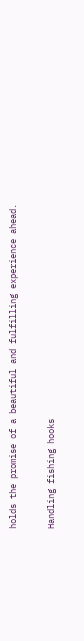holds the promise of a beautiful and fulfilling experience ahead.

Handling fishing hooks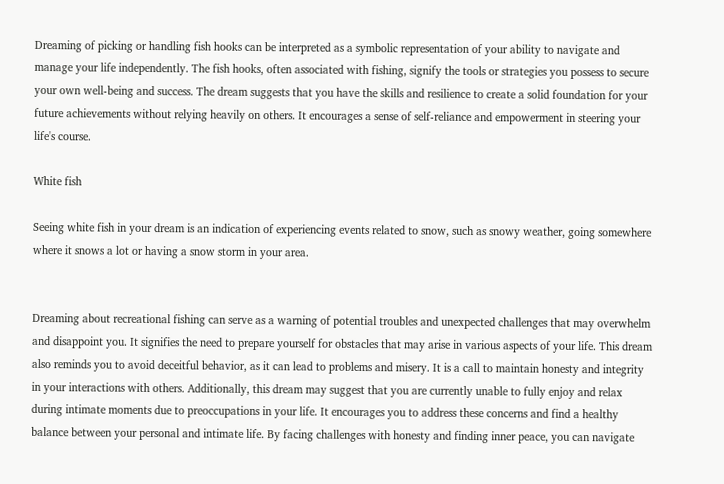Dreaming of picking or handling fish hooks can be interpreted as a symbolic representation of your ability to navigate and manage your life independently. The fish hooks, often associated with fishing, signify the tools or strategies you possess to secure your own well-being and success. The dream suggests that you have the skills and resilience to create a solid foundation for your future achievements without relying heavily on others. It encourages a sense of self-reliance and empowerment in steering your life's course.

White fish

Seeing white fish in your dream is an indication of experiencing events related to snow, such as snowy weather, going somewhere where it snows a lot or having a snow storm in your area.


Dreaming about recreational fishing can serve as a warning of potential troubles and unexpected challenges that may overwhelm and disappoint you. It signifies the need to prepare yourself for obstacles that may arise in various aspects of your life. This dream also reminds you to avoid deceitful behavior, as it can lead to problems and misery. It is a call to maintain honesty and integrity in your interactions with others. Additionally, this dream may suggest that you are currently unable to fully enjoy and relax during intimate moments due to preoccupations in your life. It encourages you to address these concerns and find a healthy balance between your personal and intimate life. By facing challenges with honesty and finding inner peace, you can navigate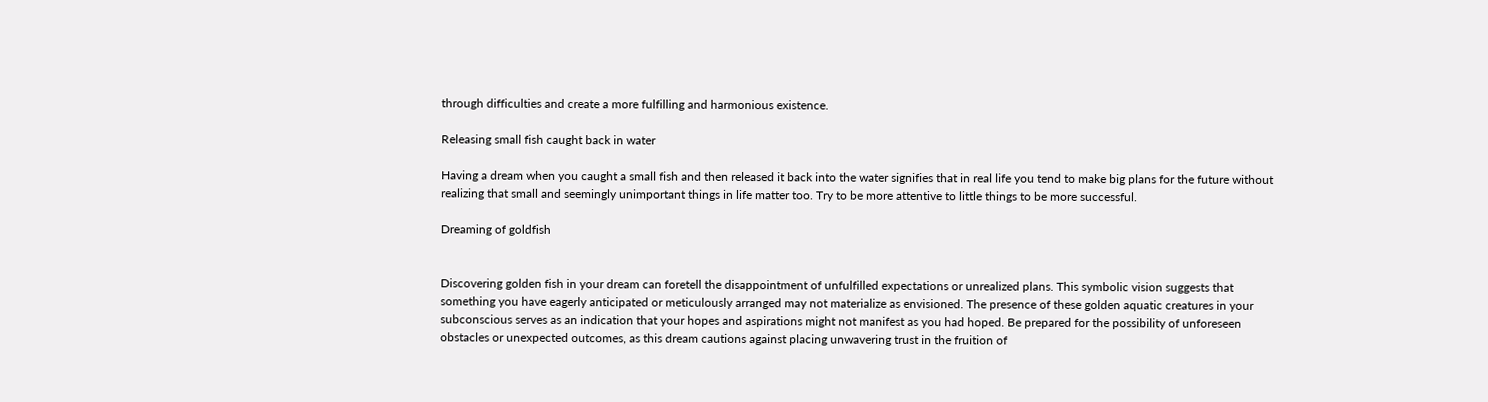through difficulties and create a more fulfilling and harmonious existence.

Releasing small fish caught back in water

Having a dream when you caught a small fish and then released it back into the water signifies that in real life you tend to make big plans for the future without realizing that small and seemingly unimportant things in life matter too. Try to be more attentive to little things to be more successful.

Dreaming of goldfish


Discovering golden fish in your dream can foretell the disappointment of unfulfilled expectations or unrealized plans. This symbolic vision suggests that something you have eagerly anticipated or meticulously arranged may not materialize as envisioned. The presence of these golden aquatic creatures in your subconscious serves as an indication that your hopes and aspirations might not manifest as you had hoped. Be prepared for the possibility of unforeseen obstacles or unexpected outcomes, as this dream cautions against placing unwavering trust in the fruition of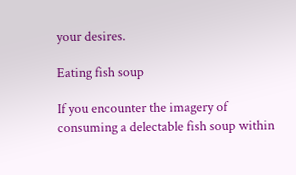your desires.

Eating fish soup

If you encounter the imagery of consuming a delectable fish soup within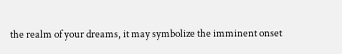the realm of your dreams, it may symbolize the imminent onset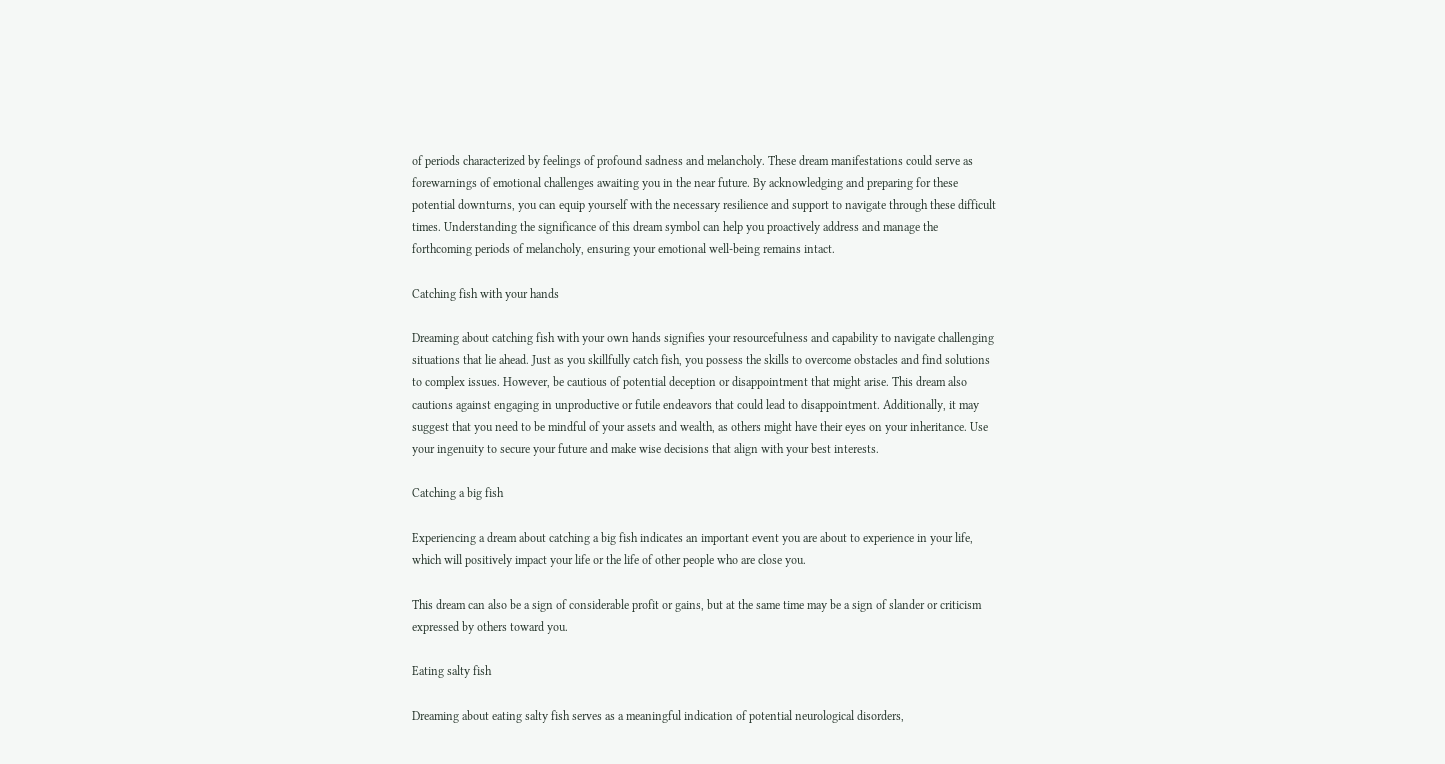of periods characterized by feelings of profound sadness and melancholy. These dream manifestations could serve as forewarnings of emotional challenges awaiting you in the near future. By acknowledging and preparing for these potential downturns, you can equip yourself with the necessary resilience and support to navigate through these difficult times. Understanding the significance of this dream symbol can help you proactively address and manage the forthcoming periods of melancholy, ensuring your emotional well-being remains intact.

Catching fish with your hands

Dreaming about catching fish with your own hands signifies your resourcefulness and capability to navigate challenging situations that lie ahead. Just as you skillfully catch fish, you possess the skills to overcome obstacles and find solutions to complex issues. However, be cautious of potential deception or disappointment that might arise. This dream also cautions against engaging in unproductive or futile endeavors that could lead to disappointment. Additionally, it may suggest that you need to be mindful of your assets and wealth, as others might have their eyes on your inheritance. Use your ingenuity to secure your future and make wise decisions that align with your best interests.

Catching a big fish

Experiencing a dream about catching a big fish indicates an important event you are about to experience in your life, which will positively impact your life or the life of other people who are close you.

This dream can also be a sign of considerable profit or gains, but at the same time may be a sign of slander or criticism expressed by others toward you.

Eating salty fish

Dreaming about eating salty fish serves as a meaningful indication of potential neurological disorders,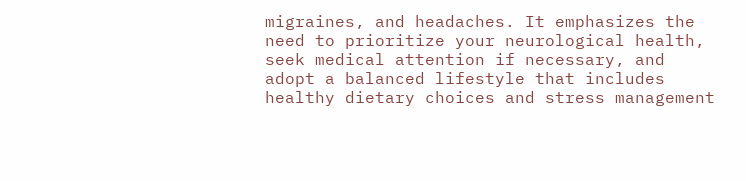migraines, and headaches. It emphasizes the need to prioritize your neurological health, seek medical attention if necessary, and adopt a balanced lifestyle that includes healthy dietary choices and stress management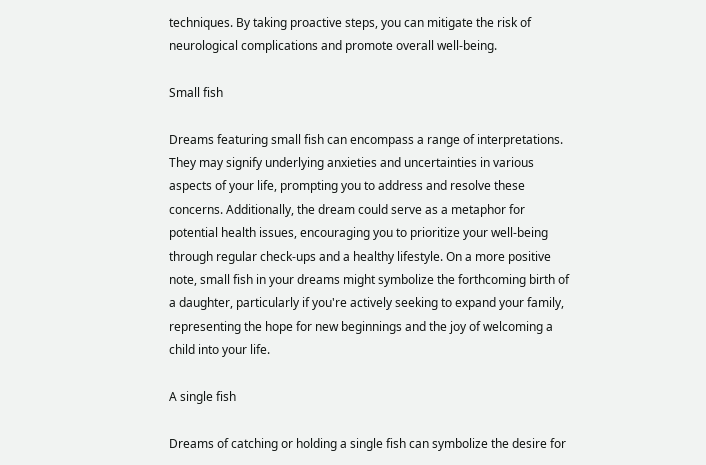techniques. By taking proactive steps, you can mitigate the risk of neurological complications and promote overall well-being.

Small fish

Dreams featuring small fish can encompass a range of interpretations. They may signify underlying anxieties and uncertainties in various aspects of your life, prompting you to address and resolve these concerns. Additionally, the dream could serve as a metaphor for potential health issues, encouraging you to prioritize your well-being through regular check-ups and a healthy lifestyle. On a more positive note, small fish in your dreams might symbolize the forthcoming birth of a daughter, particularly if you're actively seeking to expand your family, representing the hope for new beginnings and the joy of welcoming a child into your life.

A single fish

Dreams of catching or holding a single fish can symbolize the desire for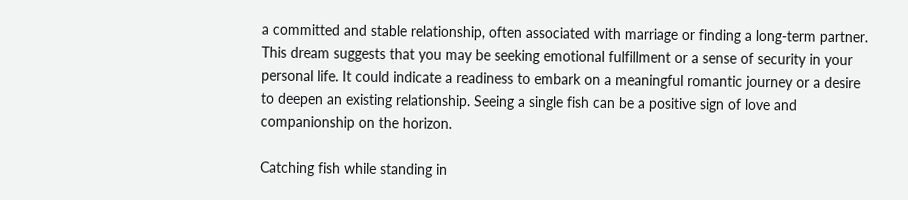a committed and stable relationship, often associated with marriage or finding a long-term partner. This dream suggests that you may be seeking emotional fulfillment or a sense of security in your personal life. It could indicate a readiness to embark on a meaningful romantic journey or a desire to deepen an existing relationship. Seeing a single fish can be a positive sign of love and companionship on the horizon.

Catching fish while standing in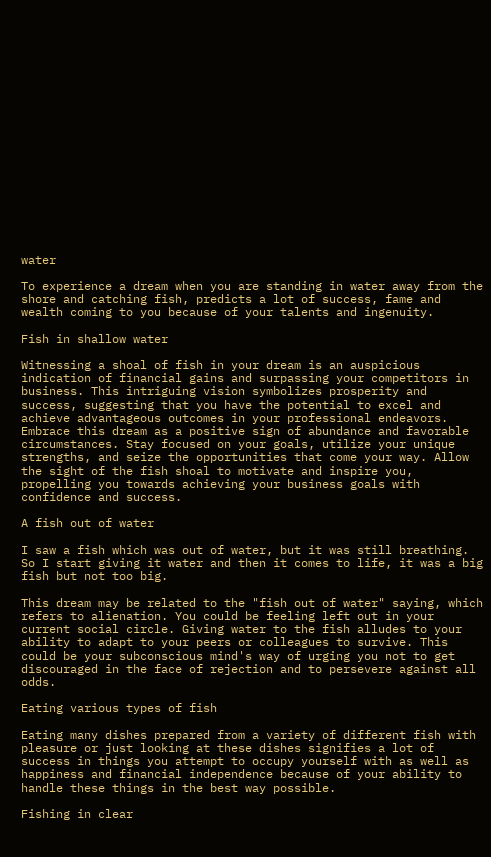water

To experience a dream when you are standing in water away from the shore and catching fish, predicts a lot of success, fame and wealth coming to you because of your talents and ingenuity.

Fish in shallow water

Witnessing a shoal of fish in your dream is an auspicious indication of financial gains and surpassing your competitors in business. This intriguing vision symbolizes prosperity and success, suggesting that you have the potential to excel and achieve advantageous outcomes in your professional endeavors. Embrace this dream as a positive sign of abundance and favorable circumstances. Stay focused on your goals, utilize your unique strengths, and seize the opportunities that come your way. Allow the sight of the fish shoal to motivate and inspire you, propelling you towards achieving your business goals with confidence and success.

A fish out of water

I saw a fish which was out of water, but it was still breathing. So I start giving it water and then it comes to life, it was a big fish but not too big.

This dream may be related to the "fish out of water" saying, which refers to alienation. You could be feeling left out in your current social circle. Giving water to the fish alludes to your ability to adapt to your peers or colleagues to survive. This could be your subconscious mind's way of urging you not to get discouraged in the face of rejection and to persevere against all odds.

Eating various types of fish

Eating many dishes prepared from a variety of different fish with pleasure or just looking at these dishes signifies a lot of success in things you attempt to occupy yourself with as well as happiness and financial independence because of your ability to handle these things in the best way possible.

Fishing in clear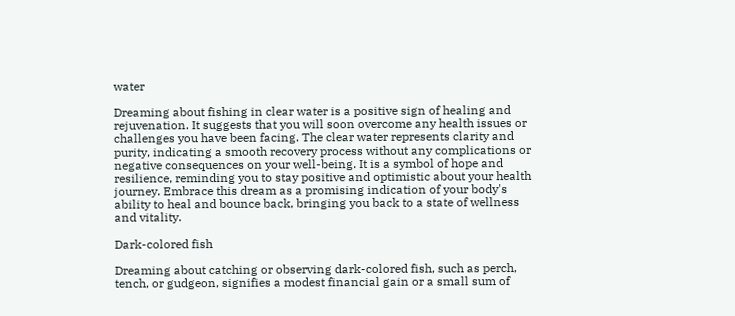water

Dreaming about fishing in clear water is a positive sign of healing and rejuvenation. It suggests that you will soon overcome any health issues or challenges you have been facing. The clear water represents clarity and purity, indicating a smooth recovery process without any complications or negative consequences on your well-being. It is a symbol of hope and resilience, reminding you to stay positive and optimistic about your health journey. Embrace this dream as a promising indication of your body's ability to heal and bounce back, bringing you back to a state of wellness and vitality.

Dark-colored fish

Dreaming about catching or observing dark-colored fish, such as perch, tench, or gudgeon, signifies a modest financial gain or a small sum of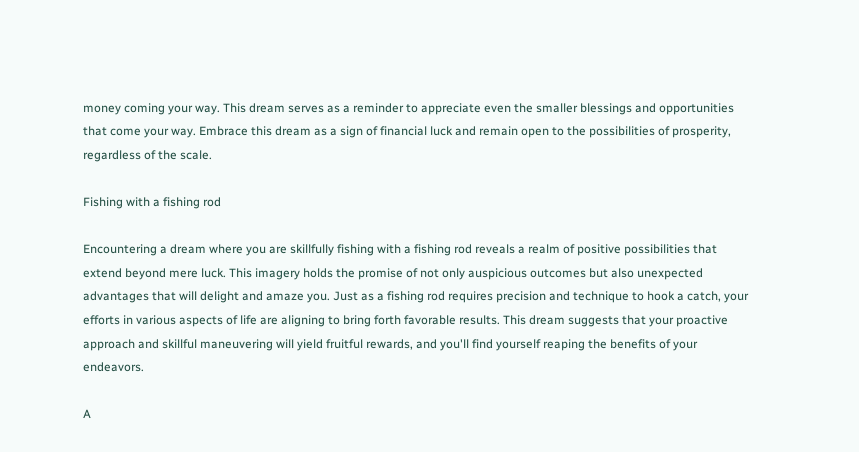money coming your way. This dream serves as a reminder to appreciate even the smaller blessings and opportunities that come your way. Embrace this dream as a sign of financial luck and remain open to the possibilities of prosperity, regardless of the scale.

Fishing with a fishing rod

Encountering a dream where you are skillfully fishing with a fishing rod reveals a realm of positive possibilities that extend beyond mere luck. This imagery holds the promise of not only auspicious outcomes but also unexpected advantages that will delight and amaze you. Just as a fishing rod requires precision and technique to hook a catch, your efforts in various aspects of life are aligning to bring forth favorable results. This dream suggests that your proactive approach and skillful maneuvering will yield fruitful rewards, and you'll find yourself reaping the benefits of your endeavors.

A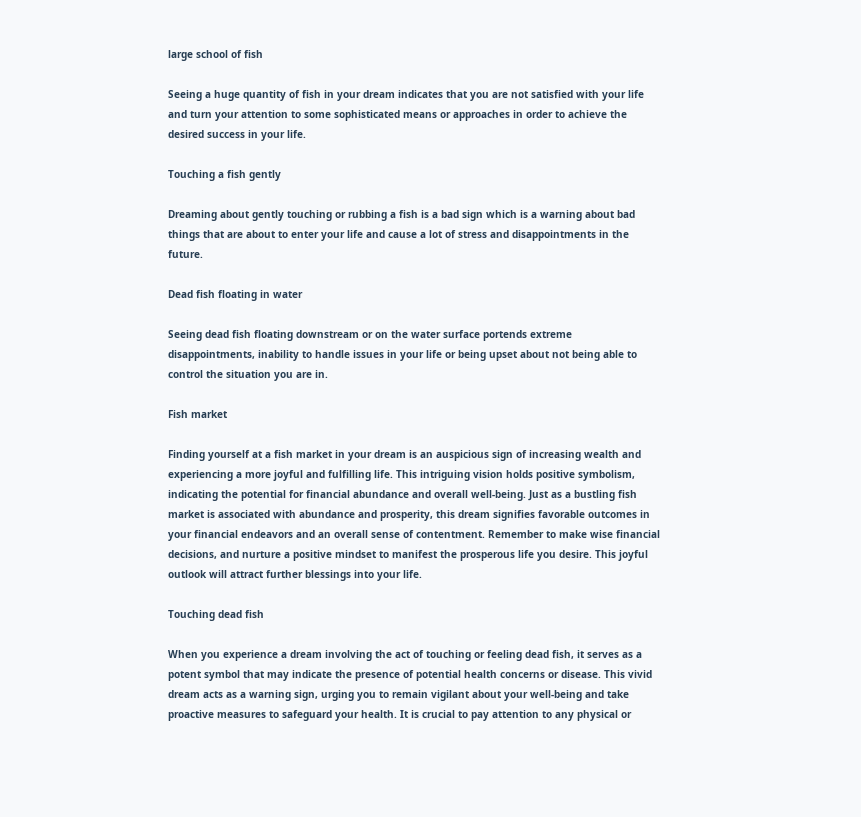large school of fish

Seeing a huge quantity of fish in your dream indicates that you are not satisfied with your life and turn your attention to some sophisticated means or approaches in order to achieve the desired success in your life.

Touching a fish gently

Dreaming about gently touching or rubbing a fish is a bad sign which is a warning about bad things that are about to enter your life and cause a lot of stress and disappointments in the future.

Dead fish floating in water

Seeing dead fish floating downstream or on the water surface portends extreme disappointments, inability to handle issues in your life or being upset about not being able to control the situation you are in.

Fish market

Finding yourself at a fish market in your dream is an auspicious sign of increasing wealth and experiencing a more joyful and fulfilling life. This intriguing vision holds positive symbolism, indicating the potential for financial abundance and overall well-being. Just as a bustling fish market is associated with abundance and prosperity, this dream signifies favorable outcomes in your financial endeavors and an overall sense of contentment. Remember to make wise financial decisions, and nurture a positive mindset to manifest the prosperous life you desire. This joyful outlook will attract further blessings into your life.

Touching dead fish

When you experience a dream involving the act of touching or feeling dead fish, it serves as a potent symbol that may indicate the presence of potential health concerns or disease. This vivid dream acts as a warning sign, urging you to remain vigilant about your well-being and take proactive measures to safeguard your health. It is crucial to pay attention to any physical or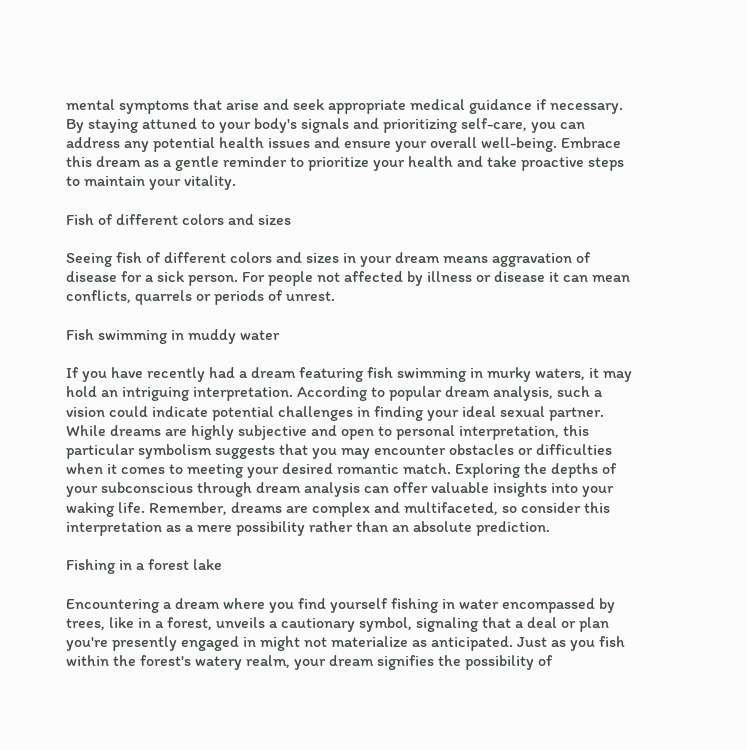mental symptoms that arise and seek appropriate medical guidance if necessary. By staying attuned to your body's signals and prioritizing self-care, you can address any potential health issues and ensure your overall well-being. Embrace this dream as a gentle reminder to prioritize your health and take proactive steps to maintain your vitality.

Fish of different colors and sizes

Seeing fish of different colors and sizes in your dream means aggravation of disease for a sick person. For people not affected by illness or disease it can mean conflicts, quarrels or periods of unrest.

Fish swimming in muddy water

If you have recently had a dream featuring fish swimming in murky waters, it may hold an intriguing interpretation. According to popular dream analysis, such a vision could indicate potential challenges in finding your ideal sexual partner. While dreams are highly subjective and open to personal interpretation, this particular symbolism suggests that you may encounter obstacles or difficulties when it comes to meeting your desired romantic match. Exploring the depths of your subconscious through dream analysis can offer valuable insights into your waking life. Remember, dreams are complex and multifaceted, so consider this interpretation as a mere possibility rather than an absolute prediction.

Fishing in a forest lake

Encountering a dream where you find yourself fishing in water encompassed by trees, like in a forest, unveils a cautionary symbol, signaling that a deal or plan you're presently engaged in might not materialize as anticipated. Just as you fish within the forest's watery realm, your dream signifies the possibility of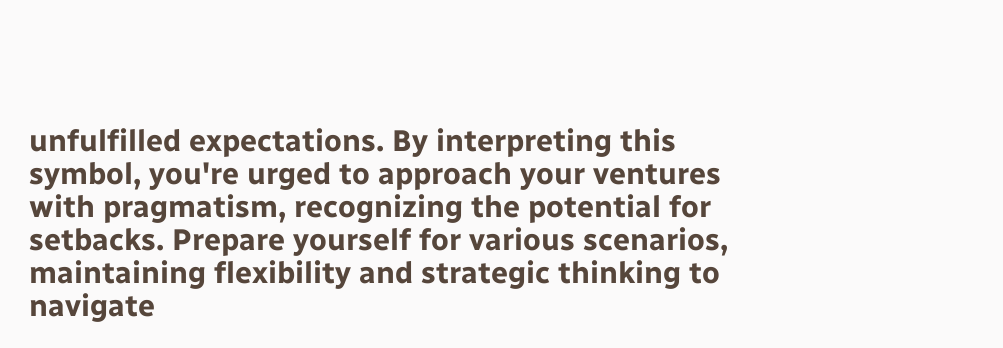unfulfilled expectations. By interpreting this symbol, you're urged to approach your ventures with pragmatism, recognizing the potential for setbacks. Prepare yourself for various scenarios, maintaining flexibility and strategic thinking to navigate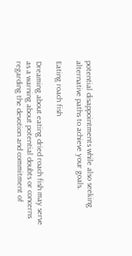potential disappointments while also seeking alternative paths to achieve your goals.

Eating roach fish

Dreaming about eating dried roach fish may serve as a warning about potential doubts or concerns regarding the devotion and commitment of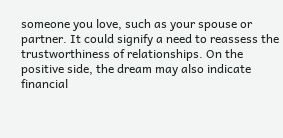someone you love, such as your spouse or partner. It could signify a need to reassess the trustworthiness of relationships. On the positive side, the dream may also indicate financial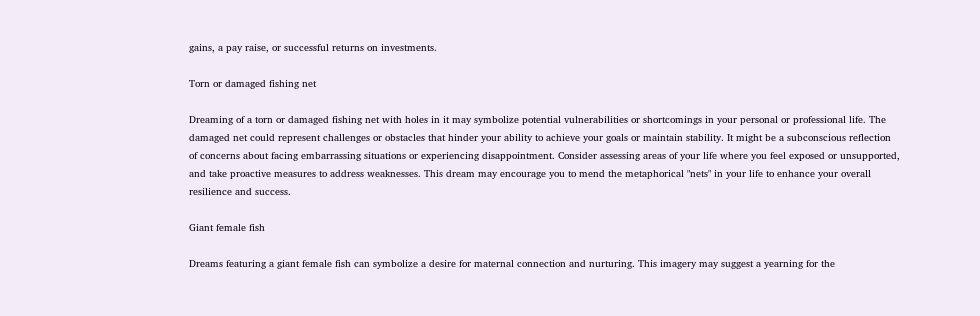gains, a pay raise, or successful returns on investments.

Torn or damaged fishing net

Dreaming of a torn or damaged fishing net with holes in it may symbolize potential vulnerabilities or shortcomings in your personal or professional life. The damaged net could represent challenges or obstacles that hinder your ability to achieve your goals or maintain stability. It might be a subconscious reflection of concerns about facing embarrassing situations or experiencing disappointment. Consider assessing areas of your life where you feel exposed or unsupported, and take proactive measures to address weaknesses. This dream may encourage you to mend the metaphorical "nets" in your life to enhance your overall resilience and success.

Giant female fish

Dreams featuring a giant female fish can symbolize a desire for maternal connection and nurturing. This imagery may suggest a yearning for the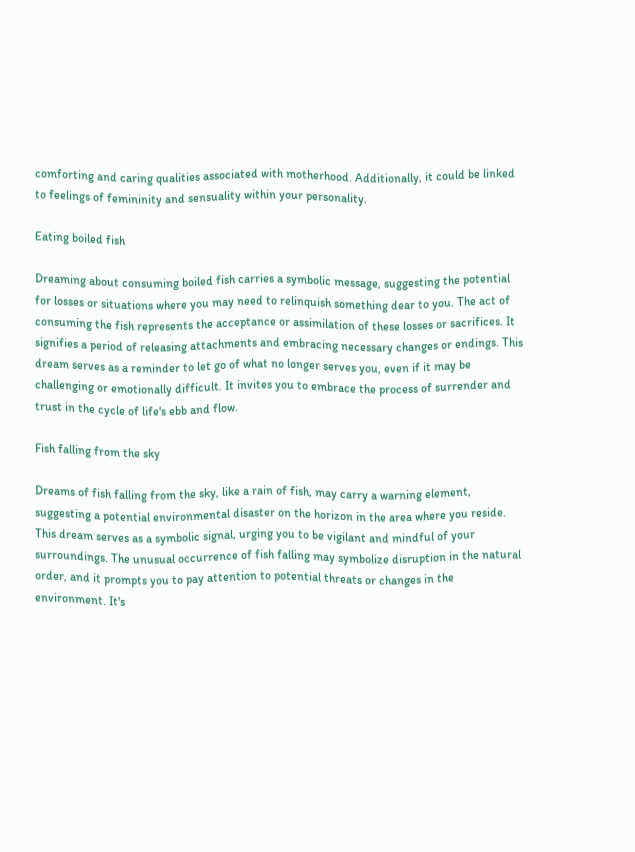comforting and caring qualities associated with motherhood. Additionally, it could be linked to feelings of femininity and sensuality within your personality.

Eating boiled fish

Dreaming about consuming boiled fish carries a symbolic message, suggesting the potential for losses or situations where you may need to relinquish something dear to you. The act of consuming the fish represents the acceptance or assimilation of these losses or sacrifices. It signifies a period of releasing attachments and embracing necessary changes or endings. This dream serves as a reminder to let go of what no longer serves you, even if it may be challenging or emotionally difficult. It invites you to embrace the process of surrender and trust in the cycle of life's ebb and flow.

Fish falling from the sky

Dreams of fish falling from the sky, like a rain of fish, may carry a warning element, suggesting a potential environmental disaster on the horizon in the area where you reside. This dream serves as a symbolic signal, urging you to be vigilant and mindful of your surroundings. The unusual occurrence of fish falling may symbolize disruption in the natural order, and it prompts you to pay attention to potential threats or changes in the environment. It's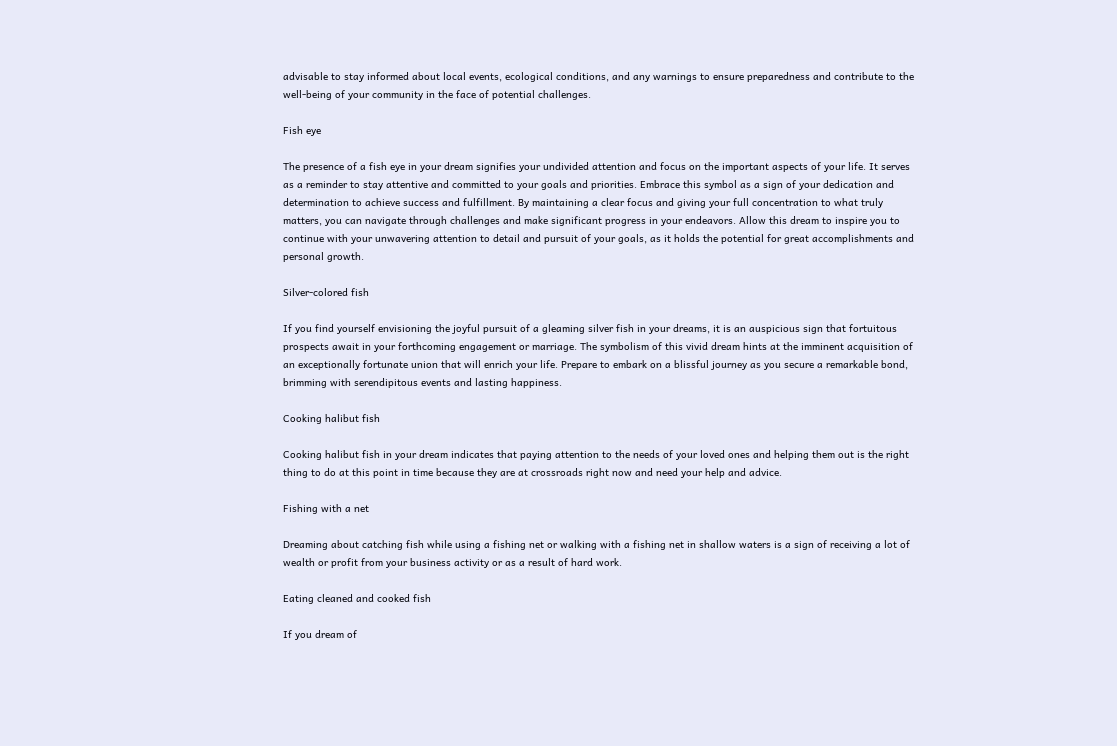advisable to stay informed about local events, ecological conditions, and any warnings to ensure preparedness and contribute to the well-being of your community in the face of potential challenges.

Fish eye

The presence of a fish eye in your dream signifies your undivided attention and focus on the important aspects of your life. It serves as a reminder to stay attentive and committed to your goals and priorities. Embrace this symbol as a sign of your dedication and determination to achieve success and fulfillment. By maintaining a clear focus and giving your full concentration to what truly matters, you can navigate through challenges and make significant progress in your endeavors. Allow this dream to inspire you to continue with your unwavering attention to detail and pursuit of your goals, as it holds the potential for great accomplishments and personal growth.

Silver-colored fish

If you find yourself envisioning the joyful pursuit of a gleaming silver fish in your dreams, it is an auspicious sign that fortuitous prospects await in your forthcoming engagement or marriage. The symbolism of this vivid dream hints at the imminent acquisition of an exceptionally fortunate union that will enrich your life. Prepare to embark on a blissful journey as you secure a remarkable bond, brimming with serendipitous events and lasting happiness.

Cooking halibut fish

Cooking halibut fish in your dream indicates that paying attention to the needs of your loved ones and helping them out is the right thing to do at this point in time because they are at crossroads right now and need your help and advice.

Fishing with a net

Dreaming about catching fish while using a fishing net or walking with a fishing net in shallow waters is a sign of receiving a lot of wealth or profit from your business activity or as a result of hard work.

Eating cleaned and cooked fish

If you dream of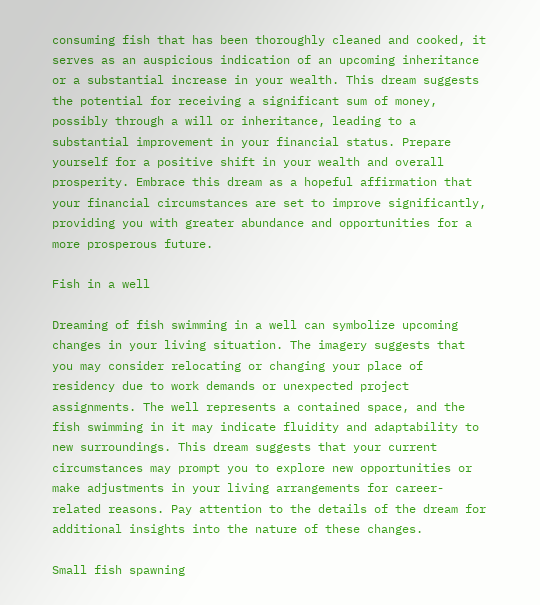consuming fish that has been thoroughly cleaned and cooked, it serves as an auspicious indication of an upcoming inheritance or a substantial increase in your wealth. This dream suggests the potential for receiving a significant sum of money, possibly through a will or inheritance, leading to a substantial improvement in your financial status. Prepare yourself for a positive shift in your wealth and overall prosperity. Embrace this dream as a hopeful affirmation that your financial circumstances are set to improve significantly, providing you with greater abundance and opportunities for a more prosperous future.

Fish in a well

Dreaming of fish swimming in a well can symbolize upcoming changes in your living situation. The imagery suggests that you may consider relocating or changing your place of residency due to work demands or unexpected project assignments. The well represents a contained space, and the fish swimming in it may indicate fluidity and adaptability to new surroundings. This dream suggests that your current circumstances may prompt you to explore new opportunities or make adjustments in your living arrangements for career-related reasons. Pay attention to the details of the dream for additional insights into the nature of these changes.

Small fish spawning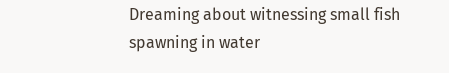Dreaming about witnessing small fish spawning in water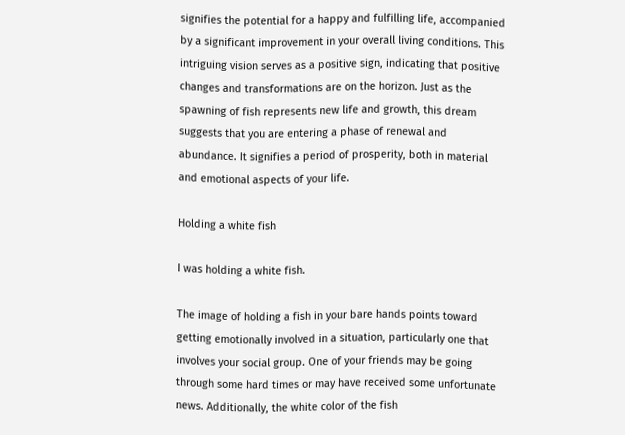signifies the potential for a happy and fulfilling life, accompanied by a significant improvement in your overall living conditions. This intriguing vision serves as a positive sign, indicating that positive changes and transformations are on the horizon. Just as the spawning of fish represents new life and growth, this dream suggests that you are entering a phase of renewal and abundance. It signifies a period of prosperity, both in material and emotional aspects of your life.

Holding a white fish

I was holding a white fish.

The image of holding a fish in your bare hands points toward getting emotionally involved in a situation, particularly one that involves your social group. One of your friends may be going through some hard times or may have received some unfortunate news. Additionally, the white color of the fish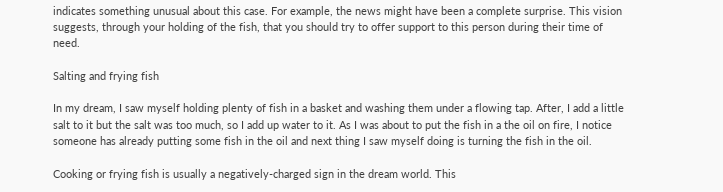indicates something unusual about this case. For example, the news might have been a complete surprise. This vision suggests, through your holding of the fish, that you should try to offer support to this person during their time of need.

Salting and frying fish

In my dream, I saw myself holding plenty of fish in a basket and washing them under a flowing tap. After, I add a little salt to it but the salt was too much, so I add up water to it. As I was about to put the fish in a the oil on fire, I notice someone has already putting some fish in the oil and next thing I saw myself doing is turning the fish in the oil.

Cooking or frying fish is usually a negatively-charged sign in the dream world. This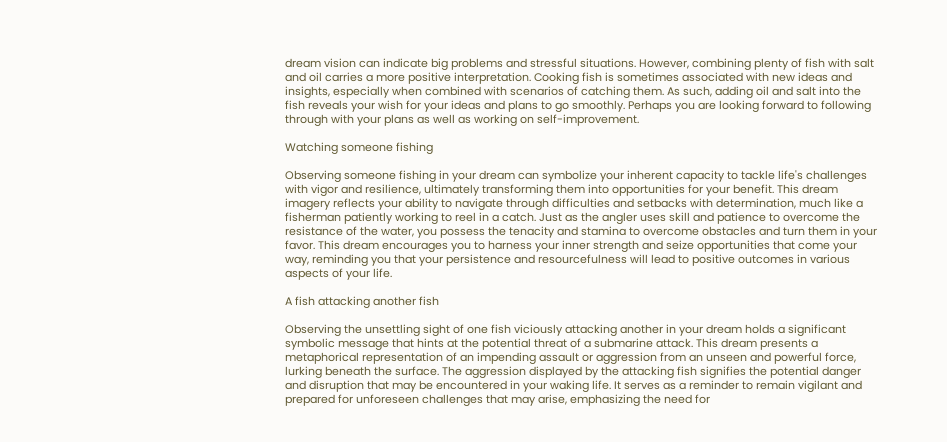dream vision can indicate big problems and stressful situations. However, combining plenty of fish with salt and oil carries a more positive interpretation. Cooking fish is sometimes associated with new ideas and insights, especially when combined with scenarios of catching them. As such, adding oil and salt into the fish reveals your wish for your ideas and plans to go smoothly. Perhaps you are looking forward to following through with your plans as well as working on self-improvement.

Watching someone fishing

Observing someone fishing in your dream can symbolize your inherent capacity to tackle life's challenges with vigor and resilience, ultimately transforming them into opportunities for your benefit. This dream imagery reflects your ability to navigate through difficulties and setbacks with determination, much like a fisherman patiently working to reel in a catch. Just as the angler uses skill and patience to overcome the resistance of the water, you possess the tenacity and stamina to overcome obstacles and turn them in your favor. This dream encourages you to harness your inner strength and seize opportunities that come your way, reminding you that your persistence and resourcefulness will lead to positive outcomes in various aspects of your life.

A fish attacking another fish

Observing the unsettling sight of one fish viciously attacking another in your dream holds a significant symbolic message that hints at the potential threat of a submarine attack. This dream presents a metaphorical representation of an impending assault or aggression from an unseen and powerful force, lurking beneath the surface. The aggression displayed by the attacking fish signifies the potential danger and disruption that may be encountered in your waking life. It serves as a reminder to remain vigilant and prepared for unforeseen challenges that may arise, emphasizing the need for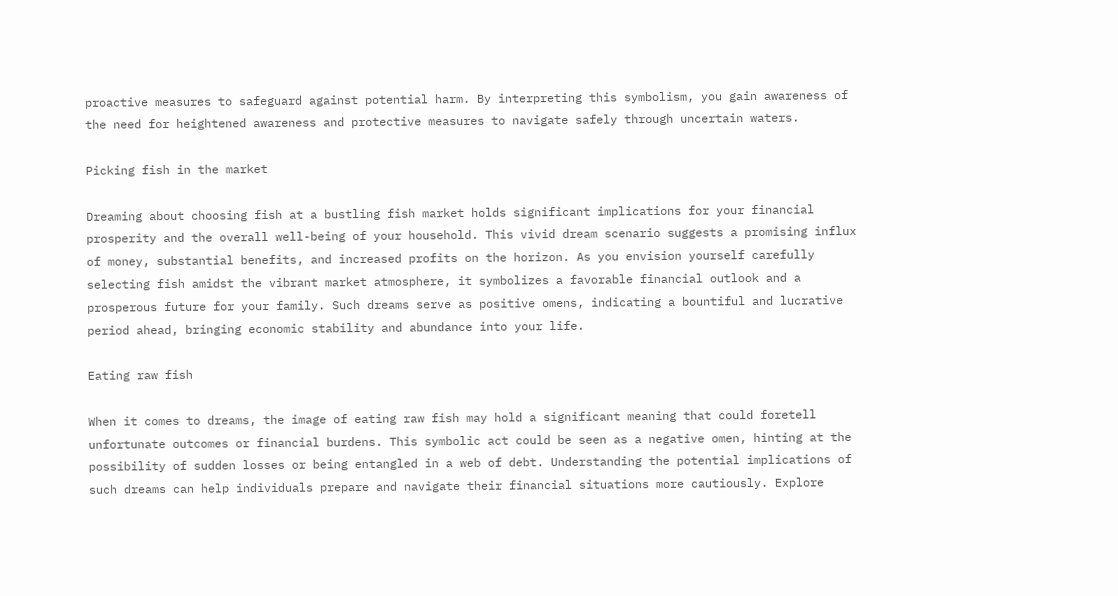proactive measures to safeguard against potential harm. By interpreting this symbolism, you gain awareness of the need for heightened awareness and protective measures to navigate safely through uncertain waters.

Picking fish in the market

Dreaming about choosing fish at a bustling fish market holds significant implications for your financial prosperity and the overall well-being of your household. This vivid dream scenario suggests a promising influx of money, substantial benefits, and increased profits on the horizon. As you envision yourself carefully selecting fish amidst the vibrant market atmosphere, it symbolizes a favorable financial outlook and a prosperous future for your family. Such dreams serve as positive omens, indicating a bountiful and lucrative period ahead, bringing economic stability and abundance into your life.

Eating raw fish

When it comes to dreams, the image of eating raw fish may hold a significant meaning that could foretell unfortunate outcomes or financial burdens. This symbolic act could be seen as a negative omen, hinting at the possibility of sudden losses or being entangled in a web of debt. Understanding the potential implications of such dreams can help individuals prepare and navigate their financial situations more cautiously. Explore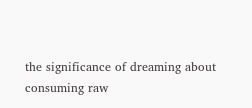the significance of dreaming about consuming raw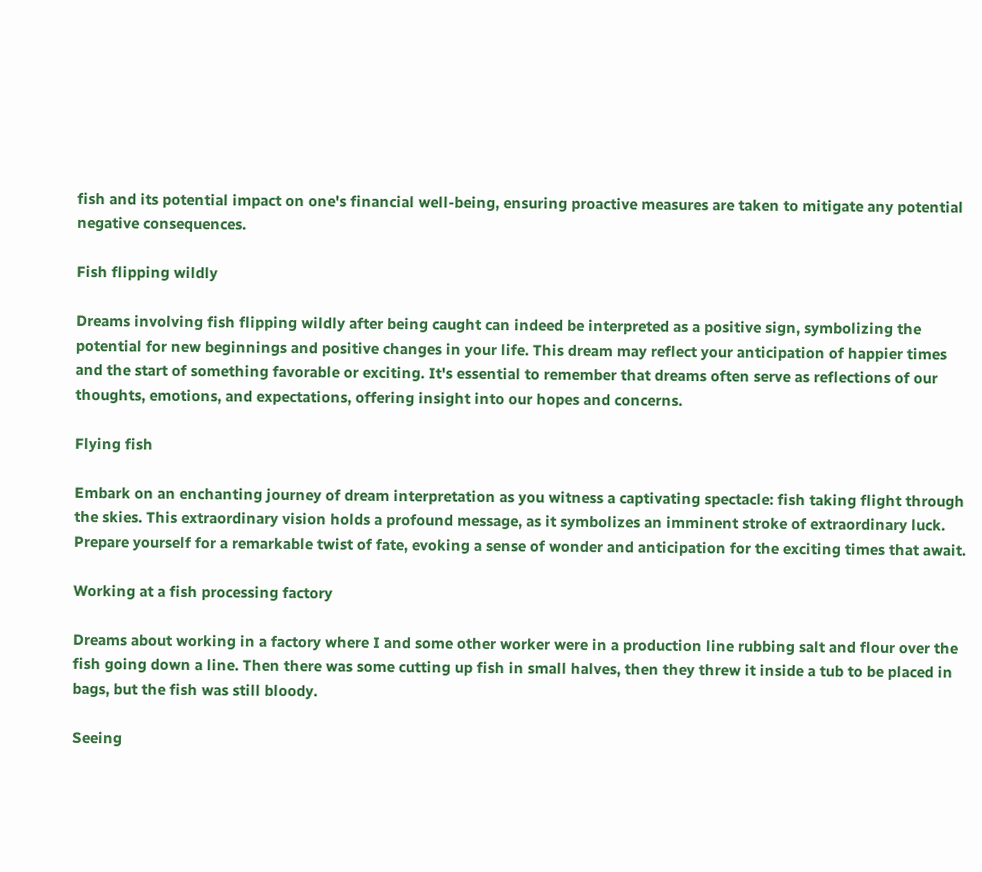fish and its potential impact on one's financial well-being, ensuring proactive measures are taken to mitigate any potential negative consequences.

Fish flipping wildly

Dreams involving fish flipping wildly after being caught can indeed be interpreted as a positive sign, symbolizing the potential for new beginnings and positive changes in your life. This dream may reflect your anticipation of happier times and the start of something favorable or exciting. It's essential to remember that dreams often serve as reflections of our thoughts, emotions, and expectations, offering insight into our hopes and concerns.

Flying fish

Embark on an enchanting journey of dream interpretation as you witness a captivating spectacle: fish taking flight through the skies. This extraordinary vision holds a profound message, as it symbolizes an imminent stroke of extraordinary luck. Prepare yourself for a remarkable twist of fate, evoking a sense of wonder and anticipation for the exciting times that await.

Working at a fish processing factory

Dreams about working in a factory where I and some other worker were in a production line rubbing salt and flour over the fish going down a line. Then there was some cutting up fish in small halves, then they threw it inside a tub to be placed in bags, but the fish was still bloody.

Seeing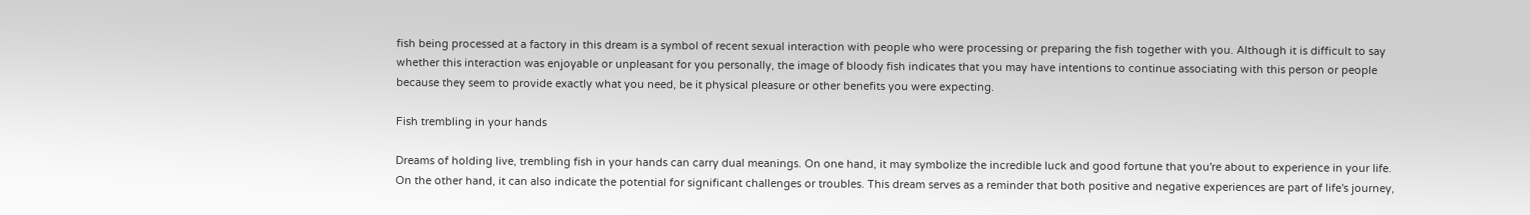fish being processed at a factory in this dream is a symbol of recent sexual interaction with people who were processing or preparing the fish together with you. Although it is difficult to say whether this interaction was enjoyable or unpleasant for you personally, the image of bloody fish indicates that you may have intentions to continue associating with this person or people because they seem to provide exactly what you need, be it physical pleasure or other benefits you were expecting.

Fish trembling in your hands

Dreams of holding live, trembling fish in your hands can carry dual meanings. On one hand, it may symbolize the incredible luck and good fortune that you're about to experience in your life. On the other hand, it can also indicate the potential for significant challenges or troubles. This dream serves as a reminder that both positive and negative experiences are part of life's journey,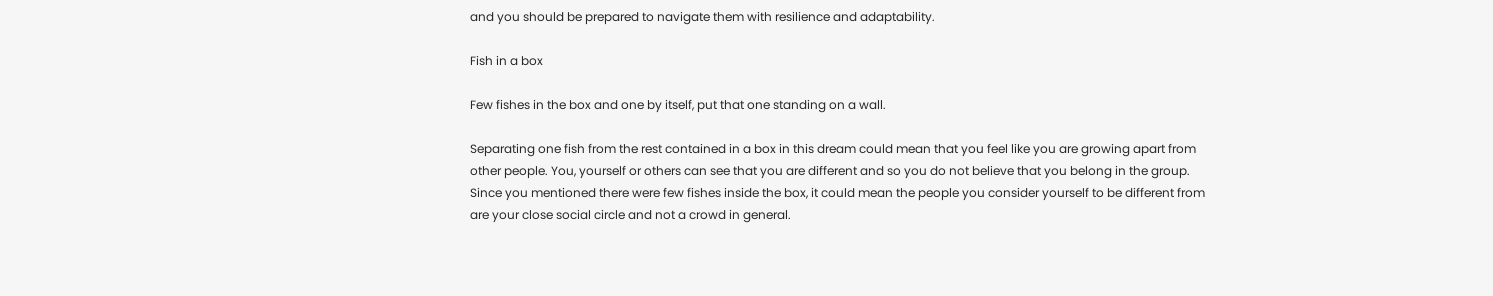and you should be prepared to navigate them with resilience and adaptability.

Fish in a box

Few fishes in the box and one by itself, put that one standing on a wall.

Separating one fish from the rest contained in a box in this dream could mean that you feel like you are growing apart from other people. You, yourself or others can see that you are different and so you do not believe that you belong in the group. Since you mentioned there were few fishes inside the box, it could mean the people you consider yourself to be different from are your close social circle and not a crowd in general.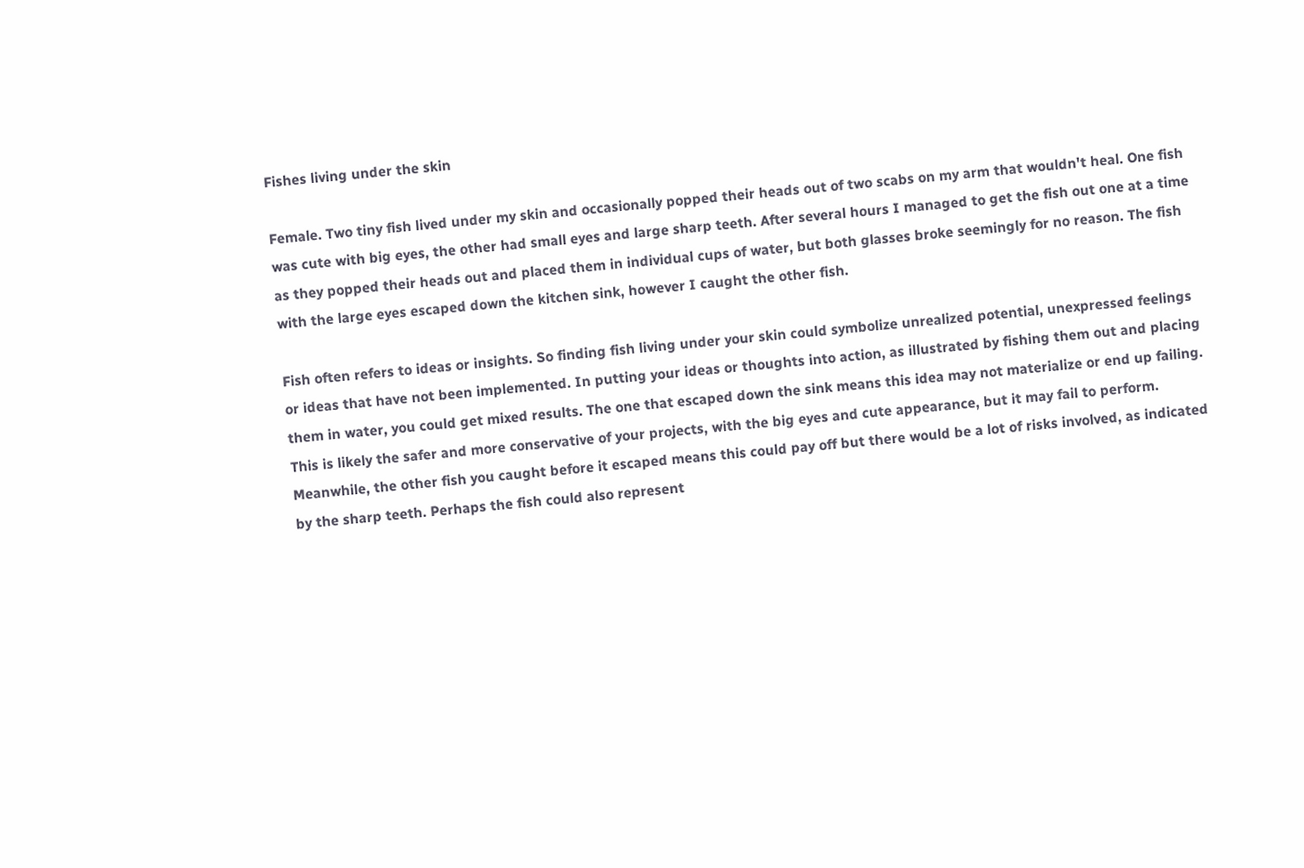Fishes living under the skin

Female. Two tiny fish lived under my skin and occasionally popped their heads out of two scabs on my arm that wouldn't heal. One fish was cute with big eyes, the other had small eyes and large sharp teeth. After several hours I managed to get the fish out one at a time as they popped their heads out and placed them in individual cups of water, but both glasses broke seemingly for no reason. The fish with the large eyes escaped down the kitchen sink, however I caught the other fish.

Fish often refers to ideas or insights. So finding fish living under your skin could symbolize unrealized potential, unexpressed feelings or ideas that have not been implemented. In putting your ideas or thoughts into action, as illustrated by fishing them out and placing them in water, you could get mixed results. The one that escaped down the sink means this idea may not materialize or end up failing. This is likely the safer and more conservative of your projects, with the big eyes and cute appearance, but it may fail to perform. Meanwhile, the other fish you caught before it escaped means this could pay off but there would be a lot of risks involved, as indicated by the sharp teeth. Perhaps the fish could also represent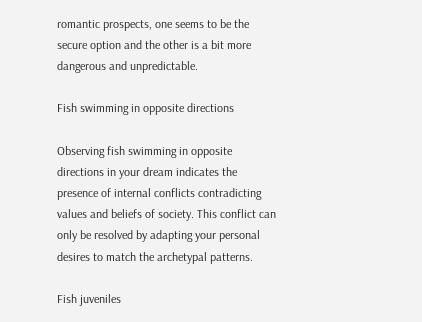romantic prospects, one seems to be the secure option and the other is a bit more dangerous and unpredictable.

Fish swimming in opposite directions

Observing fish swimming in opposite directions in your dream indicates the presence of internal conflicts contradicting values and beliefs of society. This conflict can only be resolved by adapting your personal desires to match the archetypal patterns.

Fish juveniles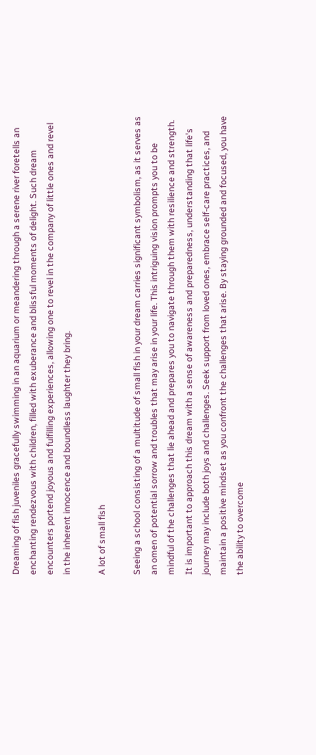Dreaming of fish juveniles gracefully swimming in an aquarium or meandering through a serene river foretells an enchanting rendezvous with children, filled with exuberance and blissful moments of delight. Such dream encounters portend joyous and fulfilling experiences, allowing one to revel in the company of little ones and revel in the inherent innocence and boundless laughter they bring.

A lot of small fish

Seeing a school consisting of a multitude of small fish in your dream carries significant symbolism, as it serves as an omen of potential sorrow and troubles that may arise in your life. This intriguing vision prompts you to be mindful of the challenges that lie ahead and prepares you to navigate through them with resilience and strength. It is important to approach this dream with a sense of awareness and preparedness, understanding that life's journey may include both joys and challenges. Seek support from loved ones, embrace self-care practices, and maintain a positive mindset as you confront the challenges that arise. By staying grounded and focused, you have the ability to overcome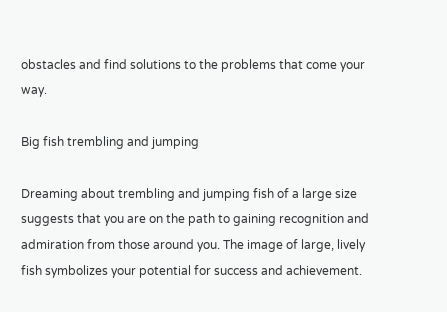obstacles and find solutions to the problems that come your way.

Big fish trembling and jumping

Dreaming about trembling and jumping fish of a large size suggests that you are on the path to gaining recognition and admiration from those around you. The image of large, lively fish symbolizes your potential for success and achievement.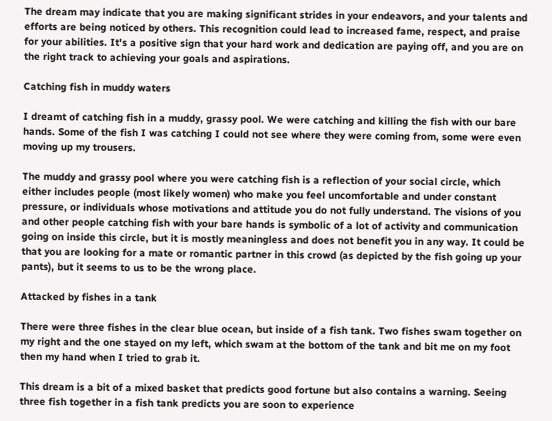The dream may indicate that you are making significant strides in your endeavors, and your talents and efforts are being noticed by others. This recognition could lead to increased fame, respect, and praise for your abilities. It's a positive sign that your hard work and dedication are paying off, and you are on the right track to achieving your goals and aspirations.

Catching fish in muddy waters

I dreamt of catching fish in a muddy, grassy pool. We were catching and killing the fish with our bare hands. Some of the fish I was catching I could not see where they were coming from, some were even moving up my trousers.

The muddy and grassy pool where you were catching fish is a reflection of your social circle, which either includes people (most likely women) who make you feel uncomfortable and under constant pressure, or individuals whose motivations and attitude you do not fully understand. The visions of you and other people catching fish with your bare hands is symbolic of a lot of activity and communication going on inside this circle, but it is mostly meaningless and does not benefit you in any way. It could be that you are looking for a mate or romantic partner in this crowd (as depicted by the fish going up your pants), but it seems to us to be the wrong place.

Attacked by fishes in a tank

There were three fishes in the clear blue ocean, but inside of a fish tank. Two fishes swam together on my right and the one stayed on my left, which swam at the bottom of the tank and bit me on my foot then my hand when I tried to grab it.

This dream is a bit of a mixed basket that predicts good fortune but also contains a warning. Seeing three fish together in a fish tank predicts you are soon to experience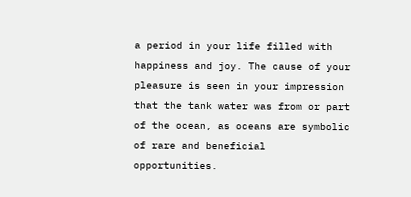a period in your life filled with happiness and joy. The cause of your pleasure is seen in your impression that the tank water was from or part of the ocean, as oceans are symbolic of rare and beneficial opportunities.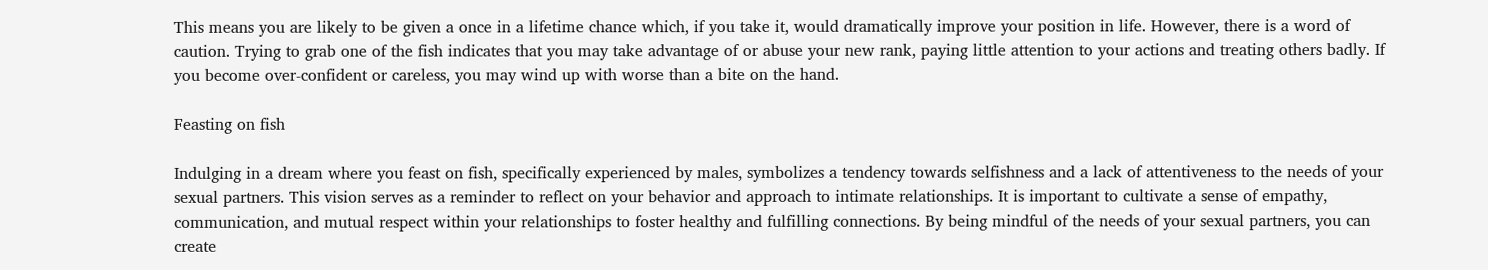This means you are likely to be given a once in a lifetime chance which, if you take it, would dramatically improve your position in life. However, there is a word of caution. Trying to grab one of the fish indicates that you may take advantage of or abuse your new rank, paying little attention to your actions and treating others badly. If you become over-confident or careless, you may wind up with worse than a bite on the hand.

Feasting on fish

Indulging in a dream where you feast on fish, specifically experienced by males, symbolizes a tendency towards selfishness and a lack of attentiveness to the needs of your sexual partners. This vision serves as a reminder to reflect on your behavior and approach to intimate relationships. It is important to cultivate a sense of empathy, communication, and mutual respect within your relationships to foster healthy and fulfilling connections. By being mindful of the needs of your sexual partners, you can create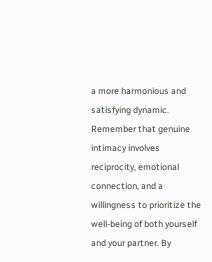a more harmonious and satisfying dynamic. Remember that genuine intimacy involves reciprocity, emotional connection, and a willingness to prioritize the well-being of both yourself and your partner. By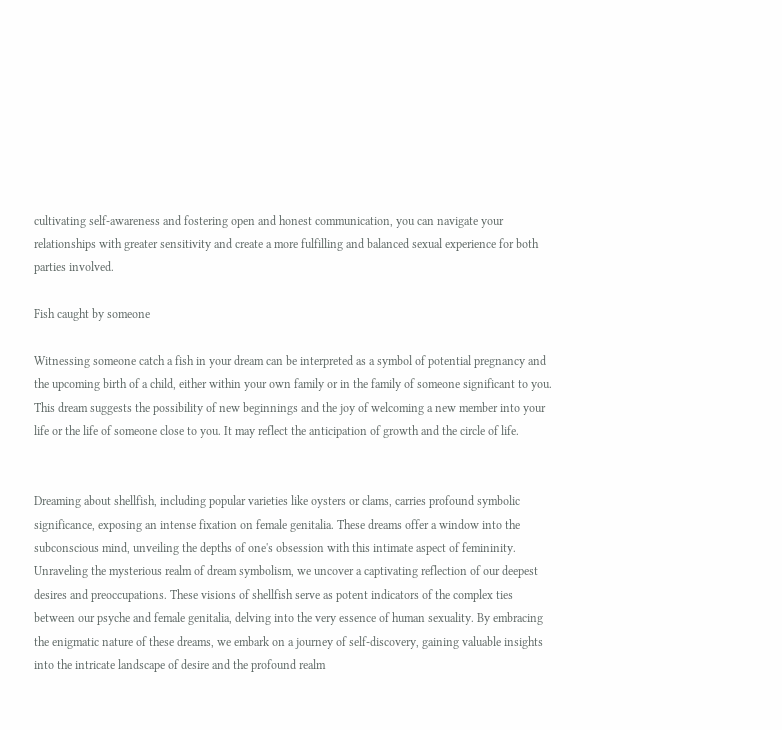cultivating self-awareness and fostering open and honest communication, you can navigate your relationships with greater sensitivity and create a more fulfilling and balanced sexual experience for both parties involved.

Fish caught by someone

Witnessing someone catch a fish in your dream can be interpreted as a symbol of potential pregnancy and the upcoming birth of a child, either within your own family or in the family of someone significant to you. This dream suggests the possibility of new beginnings and the joy of welcoming a new member into your life or the life of someone close to you. It may reflect the anticipation of growth and the circle of life.


Dreaming about shellfish, including popular varieties like oysters or clams, carries profound symbolic significance, exposing an intense fixation on female genitalia. These dreams offer a window into the subconscious mind, unveiling the depths of one's obsession with this intimate aspect of femininity. Unraveling the mysterious realm of dream symbolism, we uncover a captivating reflection of our deepest desires and preoccupations. These visions of shellfish serve as potent indicators of the complex ties between our psyche and female genitalia, delving into the very essence of human sexuality. By embracing the enigmatic nature of these dreams, we embark on a journey of self-discovery, gaining valuable insights into the intricate landscape of desire and the profound realm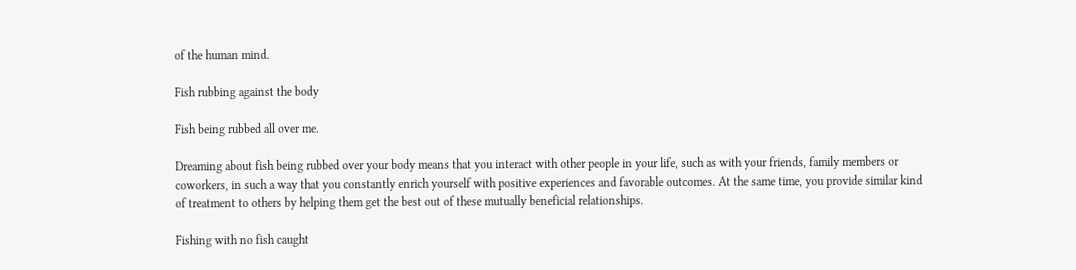of the human mind.

Fish rubbing against the body

Fish being rubbed all over me.

Dreaming about fish being rubbed over your body means that you interact with other people in your life, such as with your friends, family members or coworkers, in such a way that you constantly enrich yourself with positive experiences and favorable outcomes. At the same time, you provide similar kind of treatment to others by helping them get the best out of these mutually beneficial relationships.

Fishing with no fish caught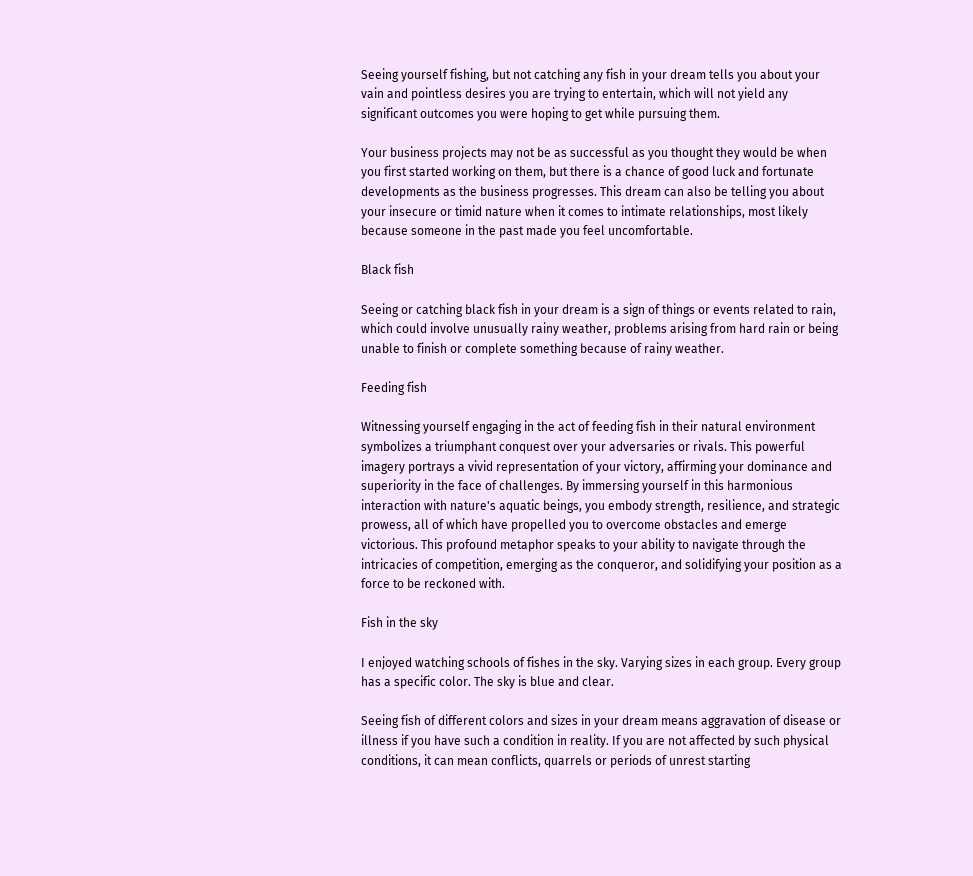Seeing yourself fishing, but not catching any fish in your dream tells you about your vain and pointless desires you are trying to entertain, which will not yield any significant outcomes you were hoping to get while pursuing them.

Your business projects may not be as successful as you thought they would be when you first started working on them, but there is a chance of good luck and fortunate developments as the business progresses. This dream can also be telling you about your insecure or timid nature when it comes to intimate relationships, most likely because someone in the past made you feel uncomfortable.

Black fish

Seeing or catching black fish in your dream is a sign of things or events related to rain, which could involve unusually rainy weather, problems arising from hard rain or being unable to finish or complete something because of rainy weather.

Feeding fish

Witnessing yourself engaging in the act of feeding fish in their natural environment symbolizes a triumphant conquest over your adversaries or rivals. This powerful imagery portrays a vivid representation of your victory, affirming your dominance and superiority in the face of challenges. By immersing yourself in this harmonious interaction with nature's aquatic beings, you embody strength, resilience, and strategic prowess, all of which have propelled you to overcome obstacles and emerge victorious. This profound metaphor speaks to your ability to navigate through the intricacies of competition, emerging as the conqueror, and solidifying your position as a force to be reckoned with.

Fish in the sky

I enjoyed watching schools of fishes in the sky. Varying sizes in each group. Every group has a specific color. The sky is blue and clear.

Seeing fish of different colors and sizes in your dream means aggravation of disease or illness if you have such a condition in reality. If you are not affected by such physical conditions, it can mean conflicts, quarrels or periods of unrest starting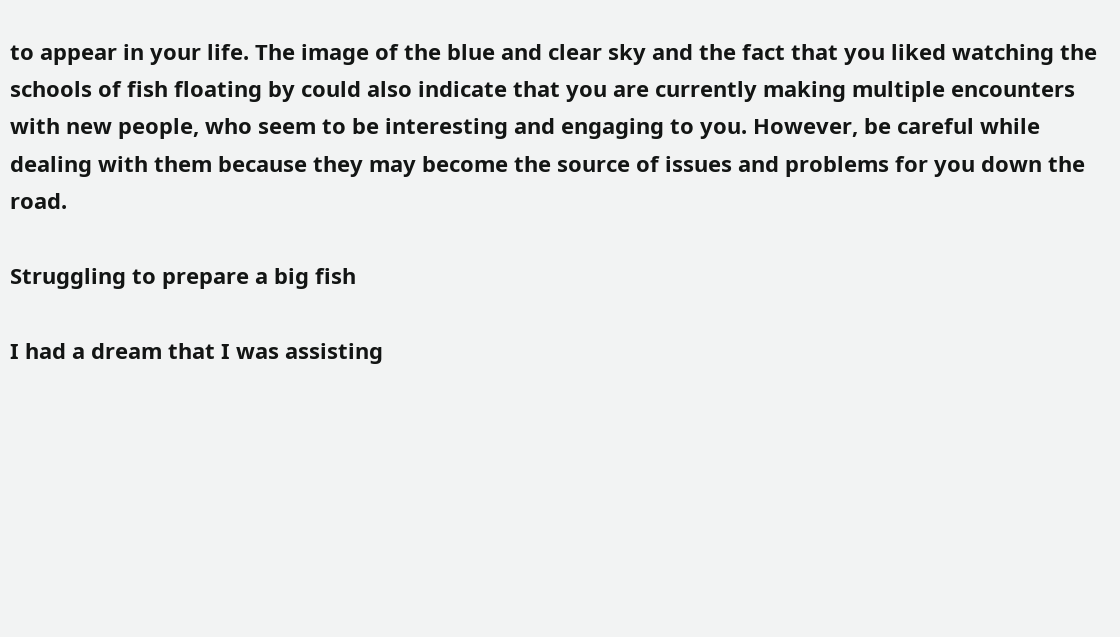to appear in your life. The image of the blue and clear sky and the fact that you liked watching the schools of fish floating by could also indicate that you are currently making multiple encounters with new people, who seem to be interesting and engaging to you. However, be careful while dealing with them because they may become the source of issues and problems for you down the road.

Struggling to prepare a big fish

I had a dream that I was assisting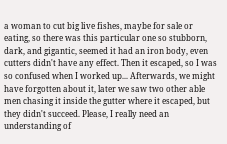a woman to cut big live fishes, maybe for sale or eating, so there was this particular one so stubborn, dark, and gigantic, seemed it had an iron body, even cutters didn't have any effect. Then it escaped, so I was so confused when I worked up... Afterwards, we might have forgotten about it, later we saw two other able men chasing it inside the gutter where it escaped, but they didn't succeed. Please, I really need an understanding of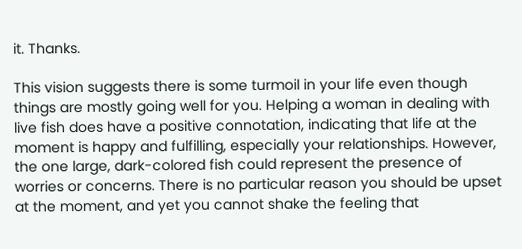it. Thanks.

This vision suggests there is some turmoil in your life even though things are mostly going well for you. Helping a woman in dealing with live fish does have a positive connotation, indicating that life at the moment is happy and fulfilling, especially your relationships. However, the one large, dark-colored fish could represent the presence of worries or concerns. There is no particular reason you should be upset at the moment, and yet you cannot shake the feeling that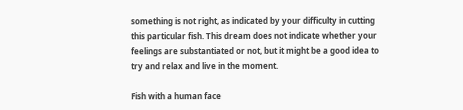something is not right, as indicated by your difficulty in cutting this particular fish. This dream does not indicate whether your feelings are substantiated or not, but it might be a good idea to try and relax and live in the moment.

Fish with a human face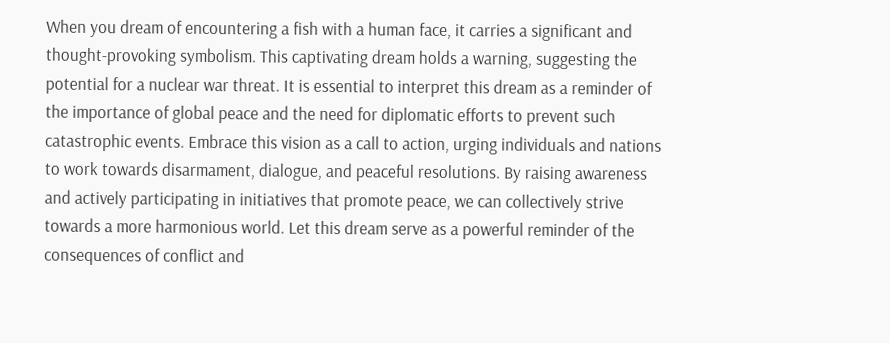When you dream of encountering a fish with a human face, it carries a significant and thought-provoking symbolism. This captivating dream holds a warning, suggesting the potential for a nuclear war threat. It is essential to interpret this dream as a reminder of the importance of global peace and the need for diplomatic efforts to prevent such catastrophic events. Embrace this vision as a call to action, urging individuals and nations to work towards disarmament, dialogue, and peaceful resolutions. By raising awareness and actively participating in initiatives that promote peace, we can collectively strive towards a more harmonious world. Let this dream serve as a powerful reminder of the consequences of conflict and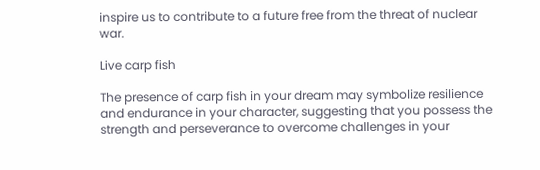inspire us to contribute to a future free from the threat of nuclear war.

Live carp fish

The presence of carp fish in your dream may symbolize resilience and endurance in your character, suggesting that you possess the strength and perseverance to overcome challenges in your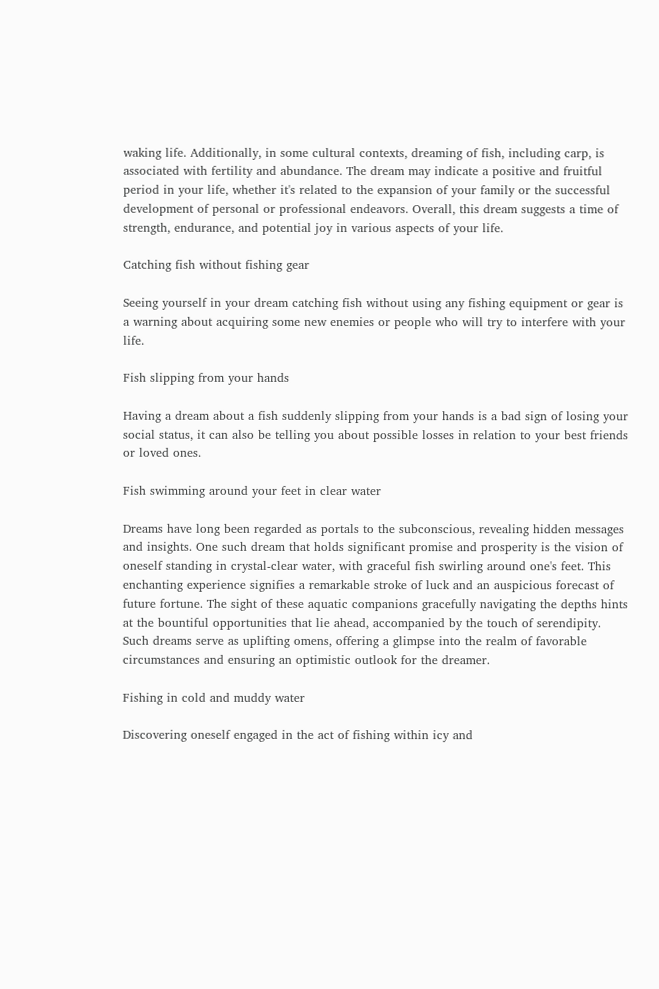waking life. Additionally, in some cultural contexts, dreaming of fish, including carp, is associated with fertility and abundance. The dream may indicate a positive and fruitful period in your life, whether it's related to the expansion of your family or the successful development of personal or professional endeavors. Overall, this dream suggests a time of strength, endurance, and potential joy in various aspects of your life.

Catching fish without fishing gear

Seeing yourself in your dream catching fish without using any fishing equipment or gear is a warning about acquiring some new enemies or people who will try to interfere with your life.

Fish slipping from your hands

Having a dream about a fish suddenly slipping from your hands is a bad sign of losing your social status, it can also be telling you about possible losses in relation to your best friends or loved ones.

Fish swimming around your feet in clear water

Dreams have long been regarded as portals to the subconscious, revealing hidden messages and insights. One such dream that holds significant promise and prosperity is the vision of oneself standing in crystal-clear water, with graceful fish swirling around one's feet. This enchanting experience signifies a remarkable stroke of luck and an auspicious forecast of future fortune. The sight of these aquatic companions gracefully navigating the depths hints at the bountiful opportunities that lie ahead, accompanied by the touch of serendipity. Such dreams serve as uplifting omens, offering a glimpse into the realm of favorable circumstances and ensuring an optimistic outlook for the dreamer.

Fishing in cold and muddy water

Discovering oneself engaged in the act of fishing within icy and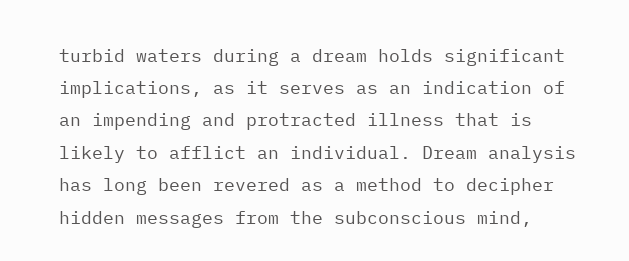turbid waters during a dream holds significant implications, as it serves as an indication of an impending and protracted illness that is likely to afflict an individual. Dream analysis has long been revered as a method to decipher hidden messages from the subconscious mind,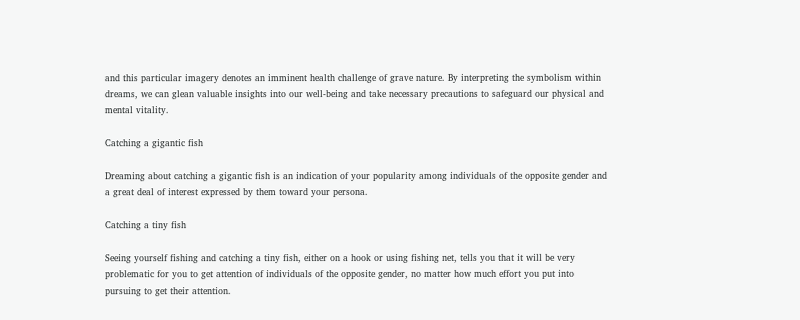and this particular imagery denotes an imminent health challenge of grave nature. By interpreting the symbolism within dreams, we can glean valuable insights into our well-being and take necessary precautions to safeguard our physical and mental vitality.

Catching a gigantic fish

Dreaming about catching a gigantic fish is an indication of your popularity among individuals of the opposite gender and a great deal of interest expressed by them toward your persona.

Catching a tiny fish

Seeing yourself fishing and catching a tiny fish, either on a hook or using fishing net, tells you that it will be very problematic for you to get attention of individuals of the opposite gender, no matter how much effort you put into pursuing to get their attention.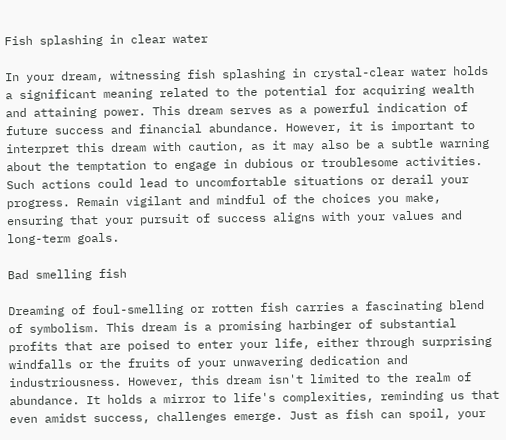Fish splashing in clear water

In your dream, witnessing fish splashing in crystal-clear water holds a significant meaning related to the potential for acquiring wealth and attaining power. This dream serves as a powerful indication of future success and financial abundance. However, it is important to interpret this dream with caution, as it may also be a subtle warning about the temptation to engage in dubious or troublesome activities. Such actions could lead to uncomfortable situations or derail your progress. Remain vigilant and mindful of the choices you make, ensuring that your pursuit of success aligns with your values and long-term goals.

Bad smelling fish

Dreaming of foul-smelling or rotten fish carries a fascinating blend of symbolism. This dream is a promising harbinger of substantial profits that are poised to enter your life, either through surprising windfalls or the fruits of your unwavering dedication and industriousness. However, this dream isn't limited to the realm of abundance. It holds a mirror to life's complexities, reminding us that even amidst success, challenges emerge. Just as fish can spoil, your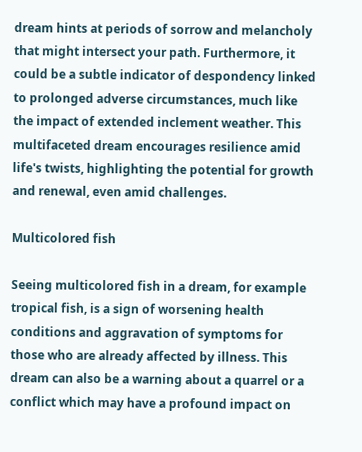dream hints at periods of sorrow and melancholy that might intersect your path. Furthermore, it could be a subtle indicator of despondency linked to prolonged adverse circumstances, much like the impact of extended inclement weather. This multifaceted dream encourages resilience amid life's twists, highlighting the potential for growth and renewal, even amid challenges.

Multicolored fish

Seeing multicolored fish in a dream, for example tropical fish, is a sign of worsening health conditions and aggravation of symptoms for those who are already affected by illness. This dream can also be a warning about a quarrel or a conflict which may have a profound impact on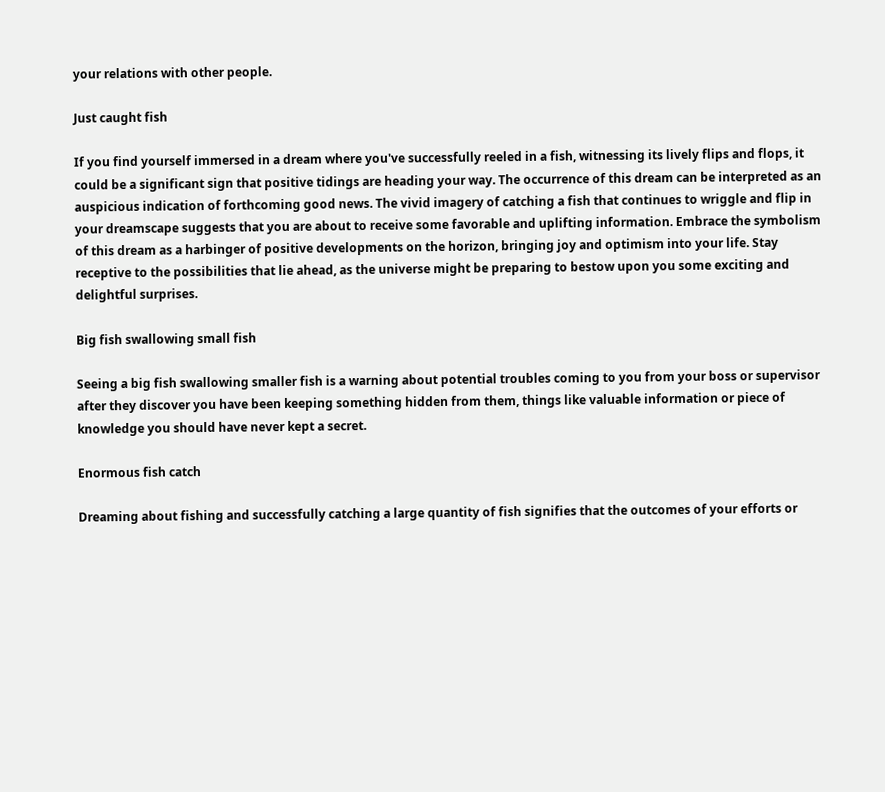your relations with other people.

Just caught fish

If you find yourself immersed in a dream where you've successfully reeled in a fish, witnessing its lively flips and flops, it could be a significant sign that positive tidings are heading your way. The occurrence of this dream can be interpreted as an auspicious indication of forthcoming good news. The vivid imagery of catching a fish that continues to wriggle and flip in your dreamscape suggests that you are about to receive some favorable and uplifting information. Embrace the symbolism of this dream as a harbinger of positive developments on the horizon, bringing joy and optimism into your life. Stay receptive to the possibilities that lie ahead, as the universe might be preparing to bestow upon you some exciting and delightful surprises.

Big fish swallowing small fish

Seeing a big fish swallowing smaller fish is a warning about potential troubles coming to you from your boss or supervisor after they discover you have been keeping something hidden from them, things like valuable information or piece of knowledge you should have never kept a secret.

Enormous fish catch

Dreaming about fishing and successfully catching a large quantity of fish signifies that the outcomes of your efforts or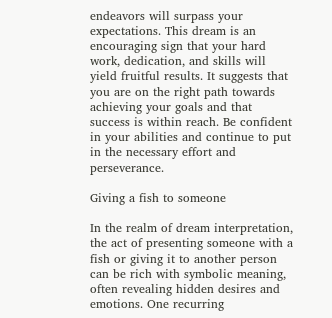endeavors will surpass your expectations. This dream is an encouraging sign that your hard work, dedication, and skills will yield fruitful results. It suggests that you are on the right path towards achieving your goals and that success is within reach. Be confident in your abilities and continue to put in the necessary effort and perseverance.

Giving a fish to someone

In the realm of dream interpretation, the act of presenting someone with a fish or giving it to another person can be rich with symbolic meaning, often revealing hidden desires and emotions. One recurring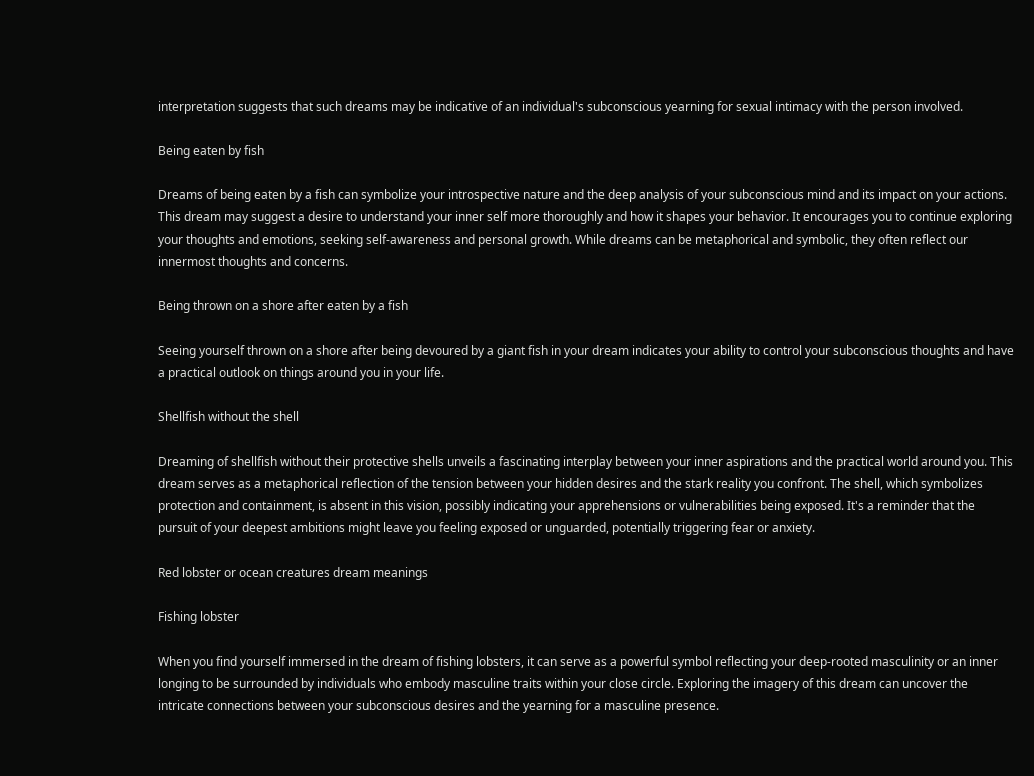interpretation suggests that such dreams may be indicative of an individual's subconscious yearning for sexual intimacy with the person involved.

Being eaten by fish

Dreams of being eaten by a fish can symbolize your introspective nature and the deep analysis of your subconscious mind and its impact on your actions. This dream may suggest a desire to understand your inner self more thoroughly and how it shapes your behavior. It encourages you to continue exploring your thoughts and emotions, seeking self-awareness and personal growth. While dreams can be metaphorical and symbolic, they often reflect our innermost thoughts and concerns.

Being thrown on a shore after eaten by a fish

Seeing yourself thrown on a shore after being devoured by a giant fish in your dream indicates your ability to control your subconscious thoughts and have a practical outlook on things around you in your life.

Shellfish without the shell

Dreaming of shellfish without their protective shells unveils a fascinating interplay between your inner aspirations and the practical world around you. This dream serves as a metaphorical reflection of the tension between your hidden desires and the stark reality you confront. The shell, which symbolizes protection and containment, is absent in this vision, possibly indicating your apprehensions or vulnerabilities being exposed. It's a reminder that the pursuit of your deepest ambitions might leave you feeling exposed or unguarded, potentially triggering fear or anxiety.

Red lobster or ocean creatures dream meanings

Fishing lobster

When you find yourself immersed in the dream of fishing lobsters, it can serve as a powerful symbol reflecting your deep-rooted masculinity or an inner longing to be surrounded by individuals who embody masculine traits within your close circle. Exploring the imagery of this dream can uncover the intricate connections between your subconscious desires and the yearning for a masculine presence.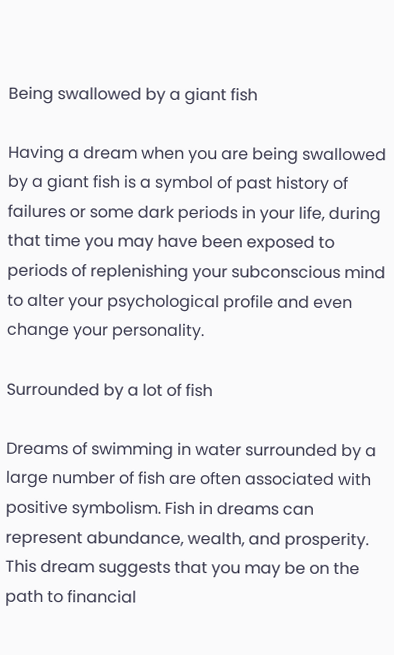Being swallowed by a giant fish

Having a dream when you are being swallowed by a giant fish is a symbol of past history of failures or some dark periods in your life, during that time you may have been exposed to periods of replenishing your subconscious mind to alter your psychological profile and even change your personality.

Surrounded by a lot of fish

Dreams of swimming in water surrounded by a large number of fish are often associated with positive symbolism. Fish in dreams can represent abundance, wealth, and prosperity. This dream suggests that you may be on the path to financial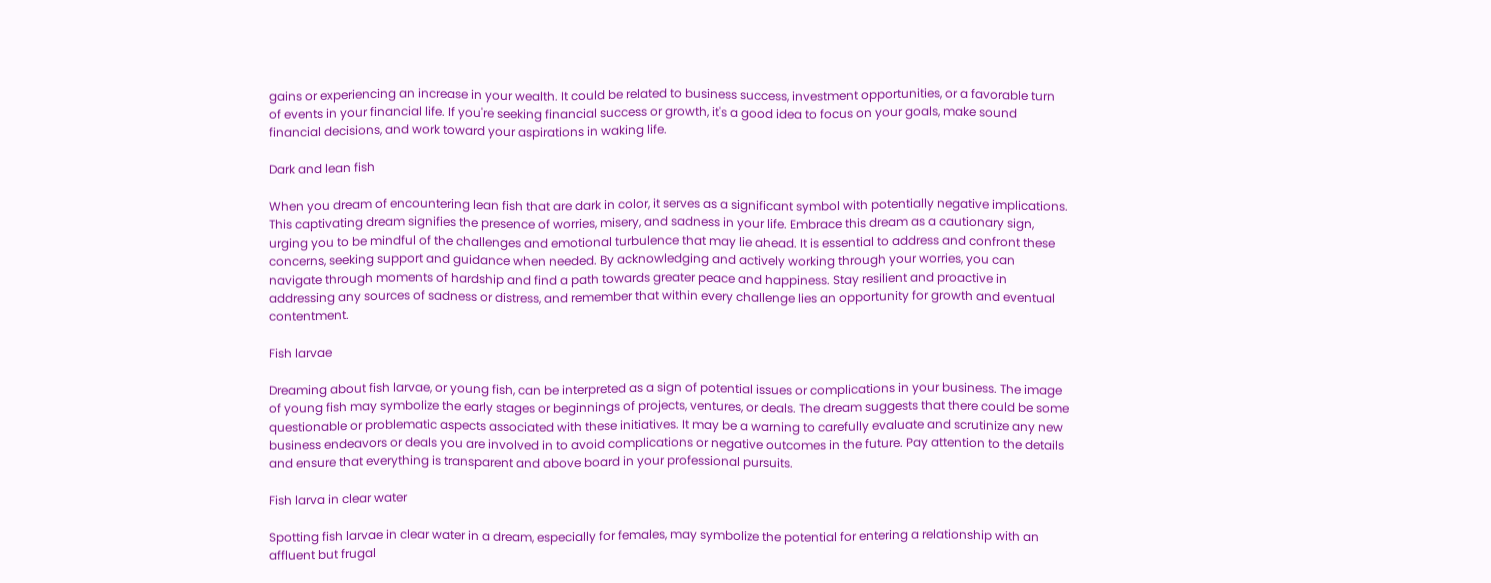gains or experiencing an increase in your wealth. It could be related to business success, investment opportunities, or a favorable turn of events in your financial life. If you're seeking financial success or growth, it's a good idea to focus on your goals, make sound financial decisions, and work toward your aspirations in waking life.

Dark and lean fish

When you dream of encountering lean fish that are dark in color, it serves as a significant symbol with potentially negative implications. This captivating dream signifies the presence of worries, misery, and sadness in your life. Embrace this dream as a cautionary sign, urging you to be mindful of the challenges and emotional turbulence that may lie ahead. It is essential to address and confront these concerns, seeking support and guidance when needed. By acknowledging and actively working through your worries, you can navigate through moments of hardship and find a path towards greater peace and happiness. Stay resilient and proactive in addressing any sources of sadness or distress, and remember that within every challenge lies an opportunity for growth and eventual contentment.

Fish larvae

Dreaming about fish larvae, or young fish, can be interpreted as a sign of potential issues or complications in your business. The image of young fish may symbolize the early stages or beginnings of projects, ventures, or deals. The dream suggests that there could be some questionable or problematic aspects associated with these initiatives. It may be a warning to carefully evaluate and scrutinize any new business endeavors or deals you are involved in to avoid complications or negative outcomes in the future. Pay attention to the details and ensure that everything is transparent and above board in your professional pursuits.

Fish larva in clear water

Spotting fish larvae in clear water in a dream, especially for females, may symbolize the potential for entering a relationship with an affluent but frugal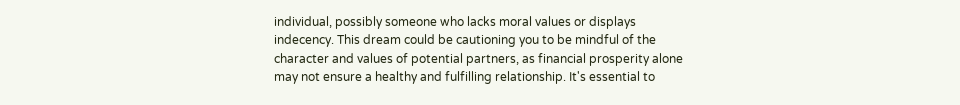individual, possibly someone who lacks moral values or displays indecency. This dream could be cautioning you to be mindful of the character and values of potential partners, as financial prosperity alone may not ensure a healthy and fulfilling relationship. It's essential to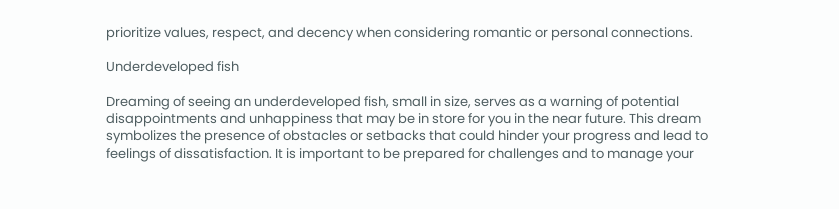prioritize values, respect, and decency when considering romantic or personal connections.

Underdeveloped fish

Dreaming of seeing an underdeveloped fish, small in size, serves as a warning of potential disappointments and unhappiness that may be in store for you in the near future. This dream symbolizes the presence of obstacles or setbacks that could hinder your progress and lead to feelings of dissatisfaction. It is important to be prepared for challenges and to manage your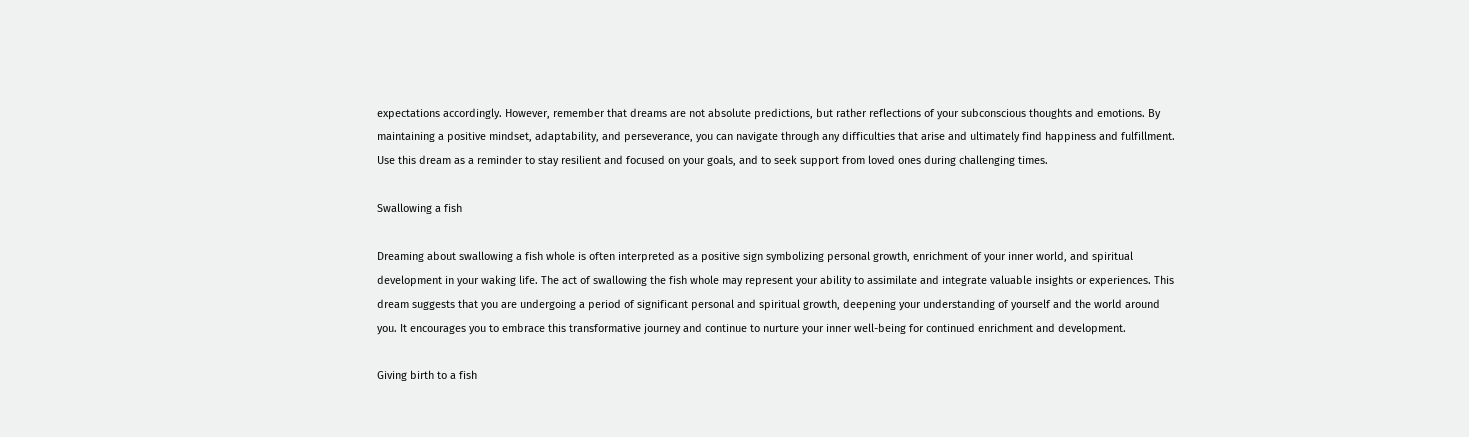expectations accordingly. However, remember that dreams are not absolute predictions, but rather reflections of your subconscious thoughts and emotions. By maintaining a positive mindset, adaptability, and perseverance, you can navigate through any difficulties that arise and ultimately find happiness and fulfillment. Use this dream as a reminder to stay resilient and focused on your goals, and to seek support from loved ones during challenging times.

Swallowing a fish

Dreaming about swallowing a fish whole is often interpreted as a positive sign symbolizing personal growth, enrichment of your inner world, and spiritual development in your waking life. The act of swallowing the fish whole may represent your ability to assimilate and integrate valuable insights or experiences. This dream suggests that you are undergoing a period of significant personal and spiritual growth, deepening your understanding of yourself and the world around you. It encourages you to embrace this transformative journey and continue to nurture your inner well-being for continued enrichment and development.

Giving birth to a fish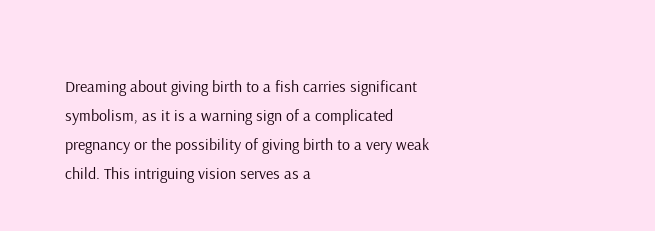Dreaming about giving birth to a fish carries significant symbolism, as it is a warning sign of a complicated pregnancy or the possibility of giving birth to a very weak child. This intriguing vision serves as a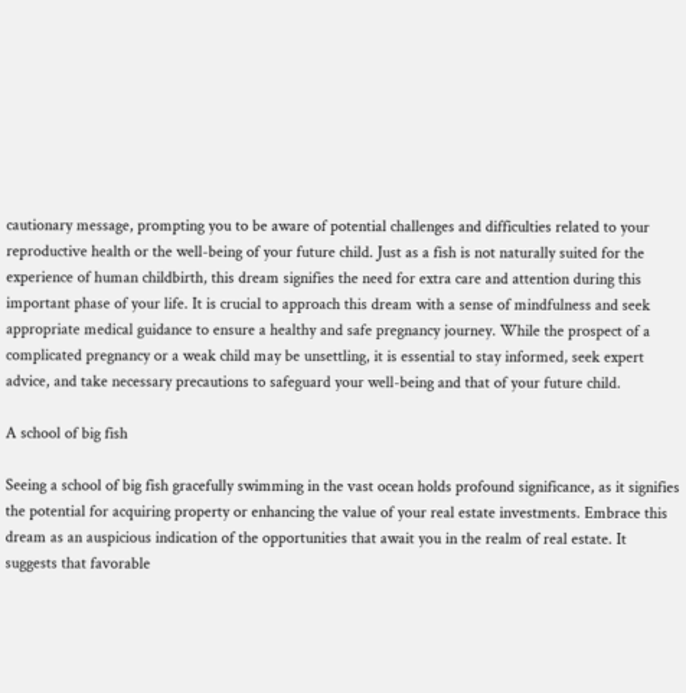cautionary message, prompting you to be aware of potential challenges and difficulties related to your reproductive health or the well-being of your future child. Just as a fish is not naturally suited for the experience of human childbirth, this dream signifies the need for extra care and attention during this important phase of your life. It is crucial to approach this dream with a sense of mindfulness and seek appropriate medical guidance to ensure a healthy and safe pregnancy journey. While the prospect of a complicated pregnancy or a weak child may be unsettling, it is essential to stay informed, seek expert advice, and take necessary precautions to safeguard your well-being and that of your future child.

A school of big fish

Seeing a school of big fish gracefully swimming in the vast ocean holds profound significance, as it signifies the potential for acquiring property or enhancing the value of your real estate investments. Embrace this dream as an auspicious indication of the opportunities that await you in the realm of real estate. It suggests that favorable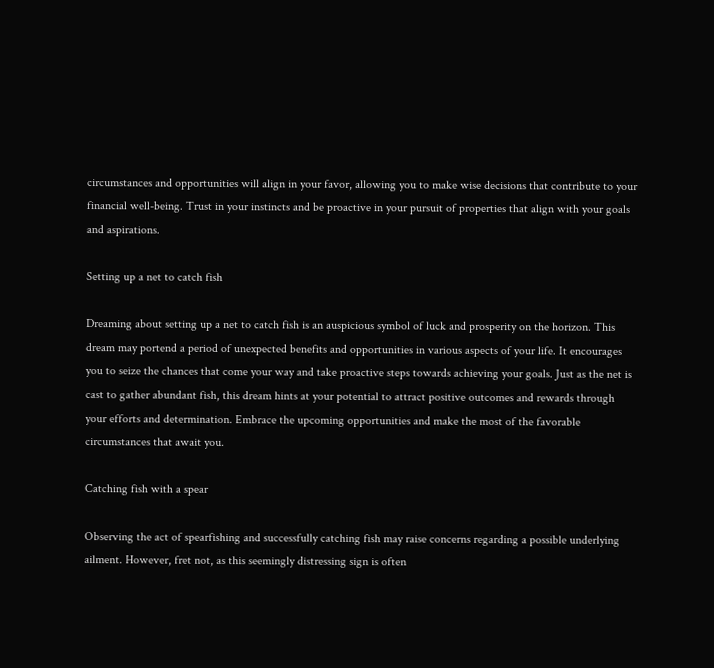circumstances and opportunities will align in your favor, allowing you to make wise decisions that contribute to your financial well-being. Trust in your instincts and be proactive in your pursuit of properties that align with your goals and aspirations.

Setting up a net to catch fish

Dreaming about setting up a net to catch fish is an auspicious symbol of luck and prosperity on the horizon. This dream may portend a period of unexpected benefits and opportunities in various aspects of your life. It encourages you to seize the chances that come your way and take proactive steps towards achieving your goals. Just as the net is cast to gather abundant fish, this dream hints at your potential to attract positive outcomes and rewards through your efforts and determination. Embrace the upcoming opportunities and make the most of the favorable circumstances that await you.

Catching fish with a spear

Observing the act of spearfishing and successfully catching fish may raise concerns regarding a possible underlying ailment. However, fret not, as this seemingly distressing sign is often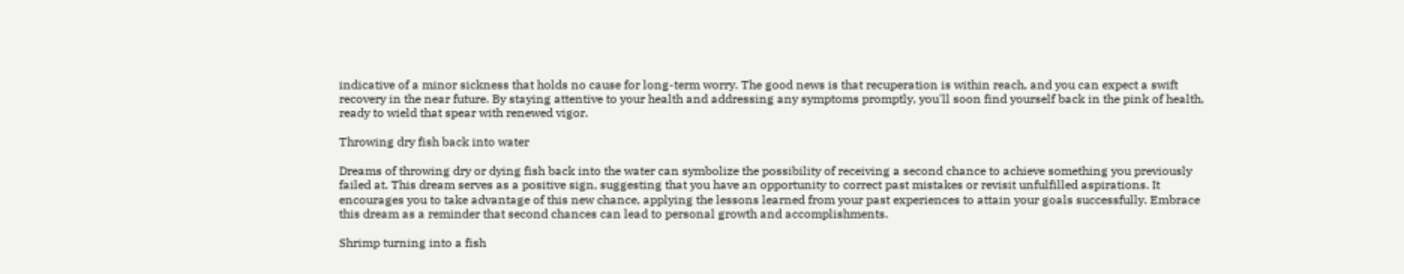indicative of a minor sickness that holds no cause for long-term worry. The good news is that recuperation is within reach, and you can expect a swift recovery in the near future. By staying attentive to your health and addressing any symptoms promptly, you'll soon find yourself back in the pink of health, ready to wield that spear with renewed vigor.

Throwing dry fish back into water

Dreams of throwing dry or dying fish back into the water can symbolize the possibility of receiving a second chance to achieve something you previously failed at. This dream serves as a positive sign, suggesting that you have an opportunity to correct past mistakes or revisit unfulfilled aspirations. It encourages you to take advantage of this new chance, applying the lessons learned from your past experiences to attain your goals successfully. Embrace this dream as a reminder that second chances can lead to personal growth and accomplishments.

Shrimp turning into a fish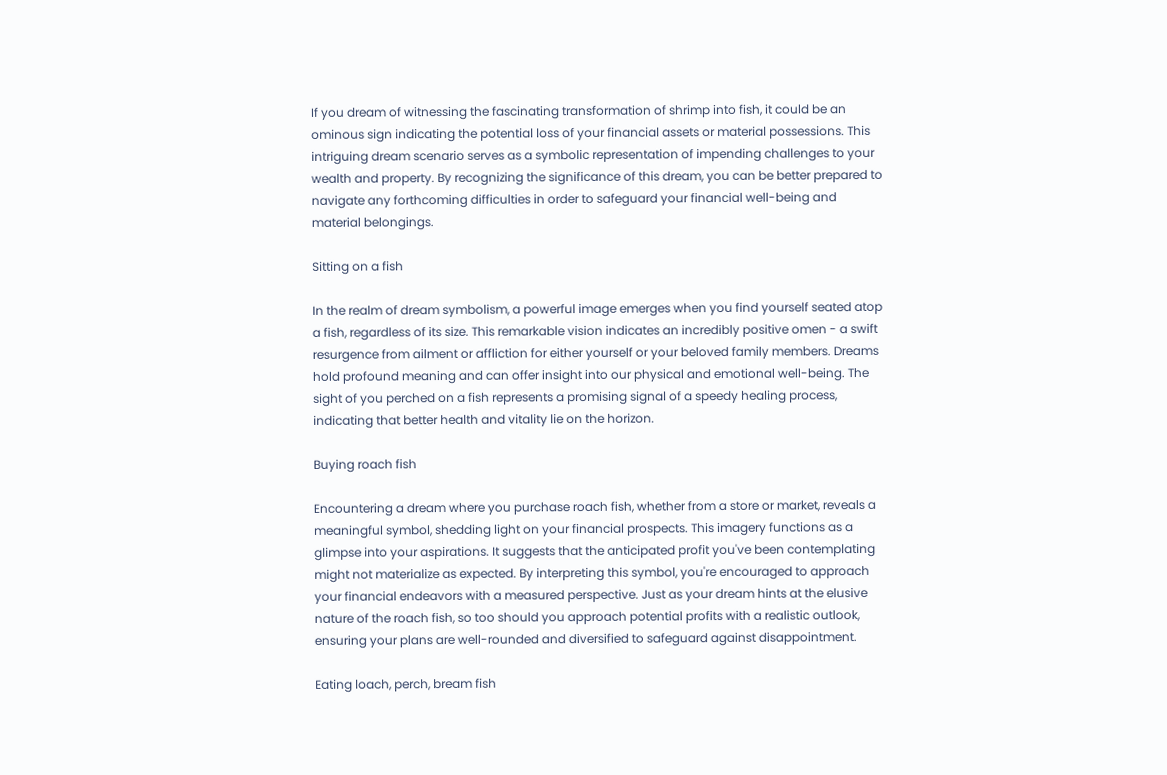If you dream of witnessing the fascinating transformation of shrimp into fish, it could be an ominous sign indicating the potential loss of your financial assets or material possessions. This intriguing dream scenario serves as a symbolic representation of impending challenges to your wealth and property. By recognizing the significance of this dream, you can be better prepared to navigate any forthcoming difficulties in order to safeguard your financial well-being and material belongings.

Sitting on a fish

In the realm of dream symbolism, a powerful image emerges when you find yourself seated atop a fish, regardless of its size. This remarkable vision indicates an incredibly positive omen - a swift resurgence from ailment or affliction for either yourself or your beloved family members. Dreams hold profound meaning and can offer insight into our physical and emotional well-being. The sight of you perched on a fish represents a promising signal of a speedy healing process, indicating that better health and vitality lie on the horizon.

Buying roach fish

Encountering a dream where you purchase roach fish, whether from a store or market, reveals a meaningful symbol, shedding light on your financial prospects. This imagery functions as a glimpse into your aspirations. It suggests that the anticipated profit you've been contemplating might not materialize as expected. By interpreting this symbol, you're encouraged to approach your financial endeavors with a measured perspective. Just as your dream hints at the elusive nature of the roach fish, so too should you approach potential profits with a realistic outlook, ensuring your plans are well-rounded and diversified to safeguard against disappointment.

Eating loach, perch, bream fish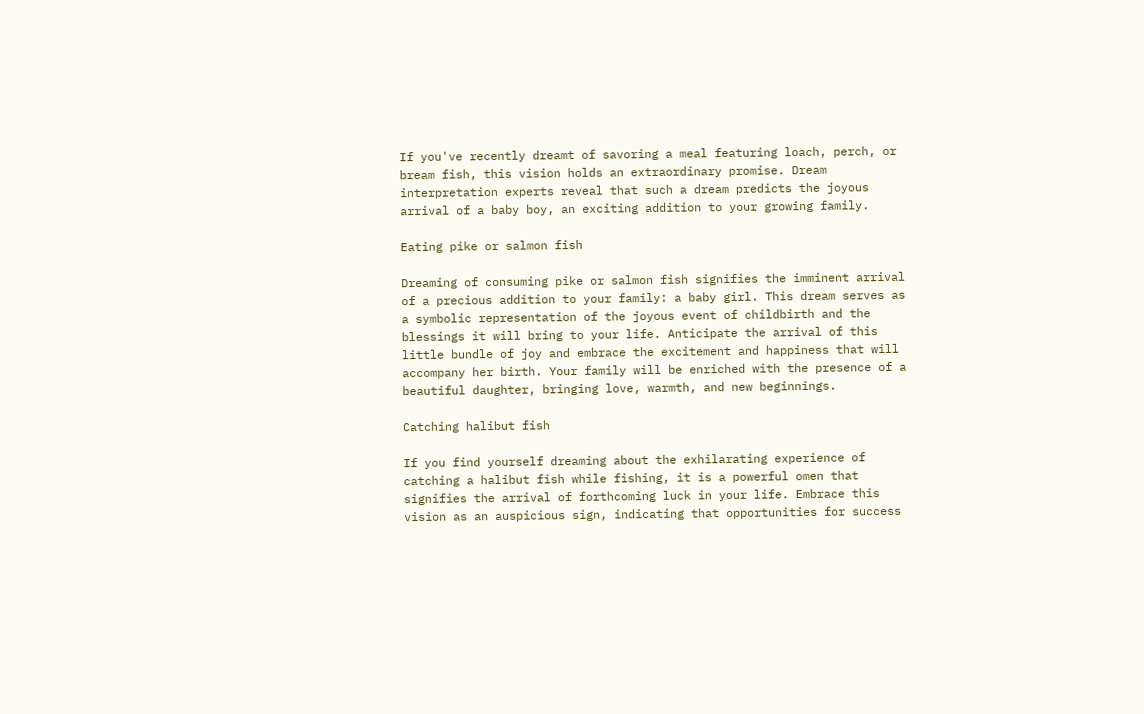If you've recently dreamt of savoring a meal featuring loach, perch, or bream fish, this vision holds an extraordinary promise. Dream interpretation experts reveal that such a dream predicts the joyous arrival of a baby boy, an exciting addition to your growing family.

Eating pike or salmon fish

Dreaming of consuming pike or salmon fish signifies the imminent arrival of a precious addition to your family: a baby girl. This dream serves as a symbolic representation of the joyous event of childbirth and the blessings it will bring to your life. Anticipate the arrival of this little bundle of joy and embrace the excitement and happiness that will accompany her birth. Your family will be enriched with the presence of a beautiful daughter, bringing love, warmth, and new beginnings.

Catching halibut fish

If you find yourself dreaming about the exhilarating experience of catching a halibut fish while fishing, it is a powerful omen that signifies the arrival of forthcoming luck in your life. Embrace this vision as an auspicious sign, indicating that opportunities for success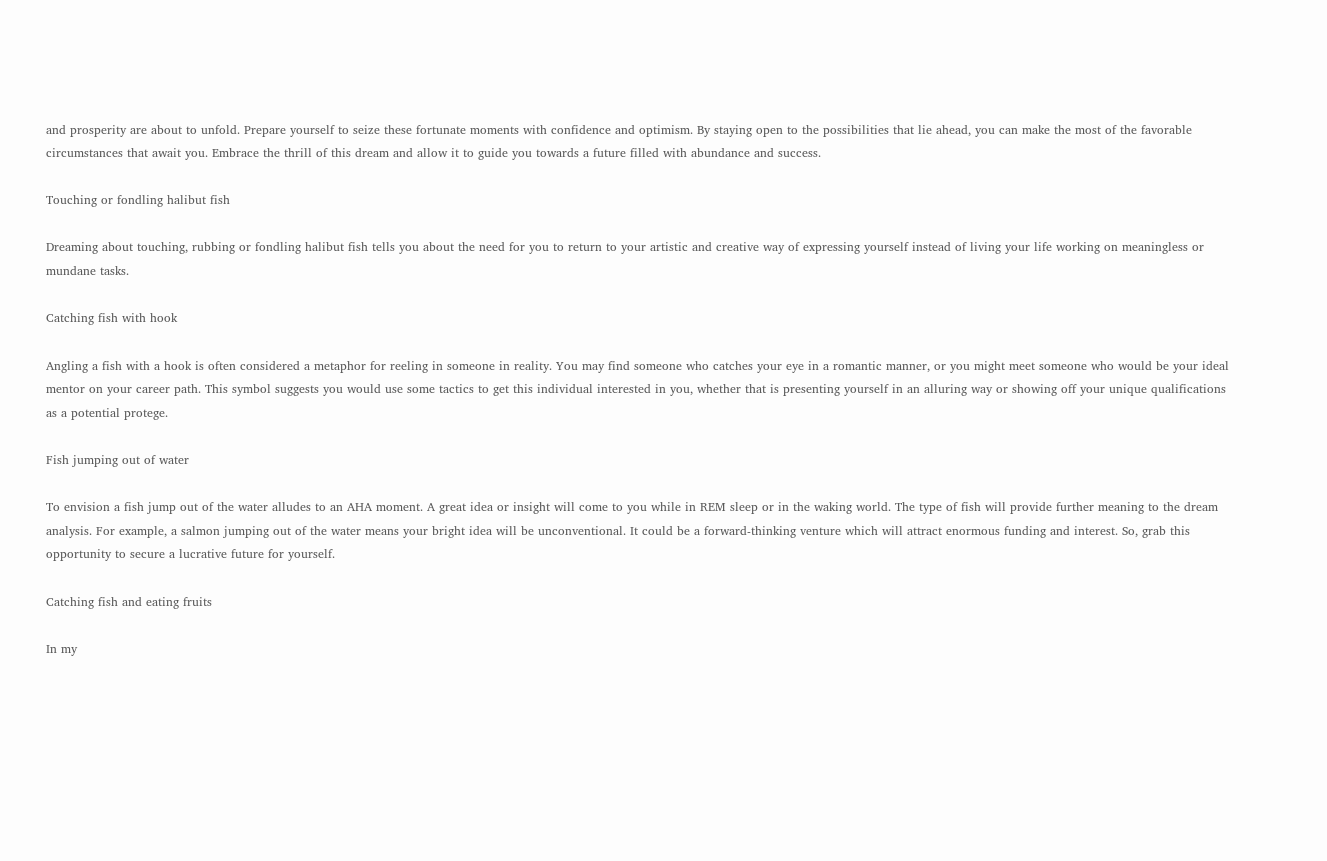and prosperity are about to unfold. Prepare yourself to seize these fortunate moments with confidence and optimism. By staying open to the possibilities that lie ahead, you can make the most of the favorable circumstances that await you. Embrace the thrill of this dream and allow it to guide you towards a future filled with abundance and success.

Touching or fondling halibut fish

Dreaming about touching, rubbing or fondling halibut fish tells you about the need for you to return to your artistic and creative way of expressing yourself instead of living your life working on meaningless or mundane tasks.

Catching fish with hook

Angling a fish with a hook is often considered a metaphor for reeling in someone in reality. You may find someone who catches your eye in a romantic manner, or you might meet someone who would be your ideal mentor on your career path. This symbol suggests you would use some tactics to get this individual interested in you, whether that is presenting yourself in an alluring way or showing off your unique qualifications as a potential protege.

Fish jumping out of water

To envision a fish jump out of the water alludes to an AHA moment. A great idea or insight will come to you while in REM sleep or in the waking world. The type of fish will provide further meaning to the dream analysis. For example, a salmon jumping out of the water means your bright idea will be unconventional. It could be a forward-thinking venture which will attract enormous funding and interest. So, grab this opportunity to secure a lucrative future for yourself.

Catching fish and eating fruits

In my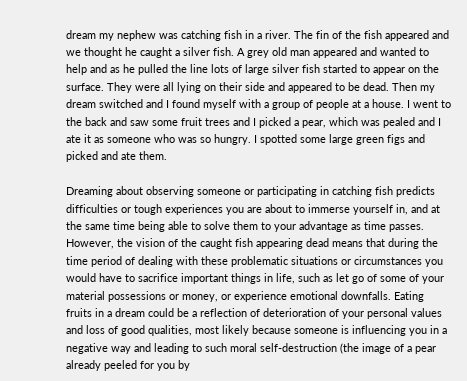dream my nephew was catching fish in a river. The fin of the fish appeared and we thought he caught a silver fish. A grey old man appeared and wanted to help and as he pulled the line lots of large silver fish started to appear on the surface. They were all lying on their side and appeared to be dead. Then my dream switched and I found myself with a group of people at a house. I went to the back and saw some fruit trees and I picked a pear, which was pealed and I ate it as someone who was so hungry. I spotted some large green figs and picked and ate them.

Dreaming about observing someone or participating in catching fish predicts difficulties or tough experiences you are about to immerse yourself in, and at the same time being able to solve them to your advantage as time passes. However, the vision of the caught fish appearing dead means that during the time period of dealing with these problematic situations or circumstances you would have to sacrifice important things in life, such as let go of some of your material possessions or money, or experience emotional downfalls. Eating fruits in a dream could be a reflection of deterioration of your personal values and loss of good qualities, most likely because someone is influencing you in a negative way and leading to such moral self-destruction (the image of a pear already peeled for you by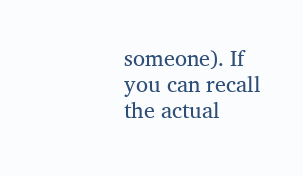someone). If you can recall the actual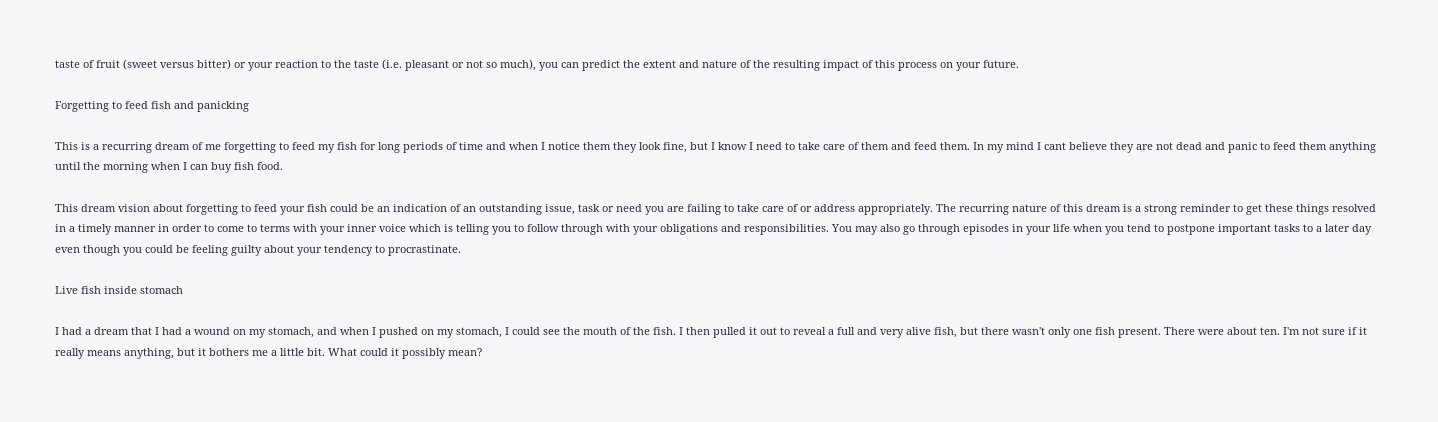taste of fruit (sweet versus bitter) or your reaction to the taste (i.e. pleasant or not so much), you can predict the extent and nature of the resulting impact of this process on your future.

Forgetting to feed fish and panicking

This is a recurring dream of me forgetting to feed my fish for long periods of time and when I notice them they look fine, but I know I need to take care of them and feed them. In my mind I cant believe they are not dead and panic to feed them anything until the morning when I can buy fish food.

This dream vision about forgetting to feed your fish could be an indication of an outstanding issue, task or need you are failing to take care of or address appropriately. The recurring nature of this dream is a strong reminder to get these things resolved in a timely manner in order to come to terms with your inner voice which is telling you to follow through with your obligations and responsibilities. You may also go through episodes in your life when you tend to postpone important tasks to a later day even though you could be feeling guilty about your tendency to procrastinate.

Live fish inside stomach

I had a dream that I had a wound on my stomach, and when I pushed on my stomach, I could see the mouth of the fish. I then pulled it out to reveal a full and very alive fish, but there wasn't only one fish present. There were about ten. I'm not sure if it really means anything, but it bothers me a little bit. What could it possibly mean?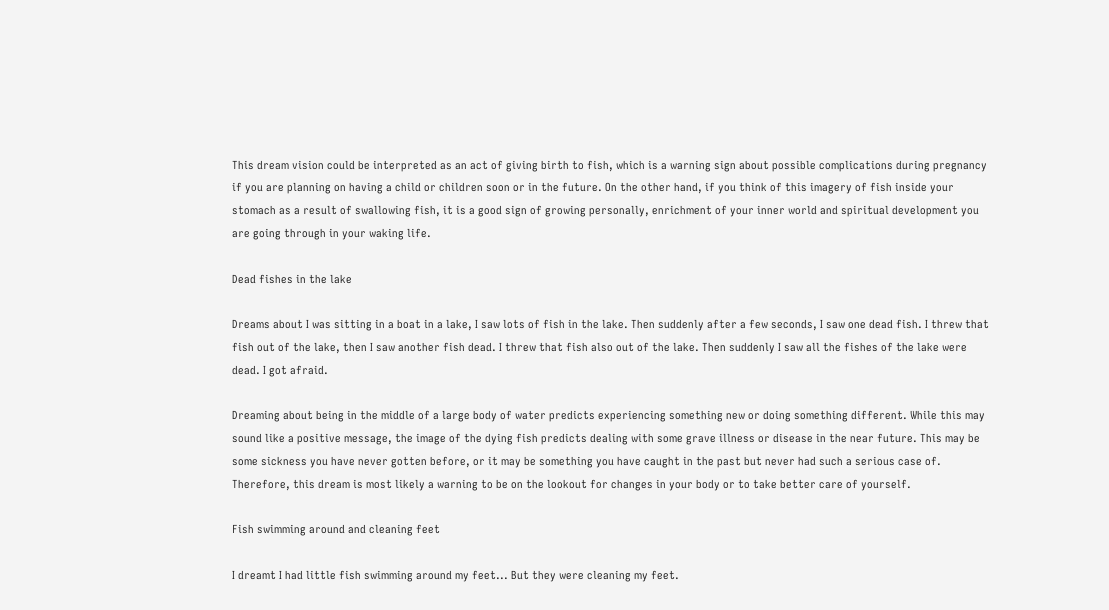This dream vision could be interpreted as an act of giving birth to fish, which is a warning sign about possible complications during pregnancy if you are planning on having a child or children soon or in the future. On the other hand, if you think of this imagery of fish inside your stomach as a result of swallowing fish, it is a good sign of growing personally, enrichment of your inner world and spiritual development you are going through in your waking life.

Dead fishes in the lake

Dreams about I was sitting in a boat in a lake, I saw lots of fish in the lake. Then suddenly after a few seconds, I saw one dead fish. I threw that fish out of the lake, then I saw another fish dead. I threw that fish also out of the lake. Then suddenly I saw all the fishes of the lake were dead. I got afraid.

Dreaming about being in the middle of a large body of water predicts experiencing something new or doing something different. While this may sound like a positive message, the image of the dying fish predicts dealing with some grave illness or disease in the near future. This may be some sickness you have never gotten before, or it may be something you have caught in the past but never had such a serious case of. Therefore, this dream is most likely a warning to be on the lookout for changes in your body or to take better care of yourself.

Fish swimming around and cleaning feet

I dreamt I had little fish swimming around my feet... But they were cleaning my feet.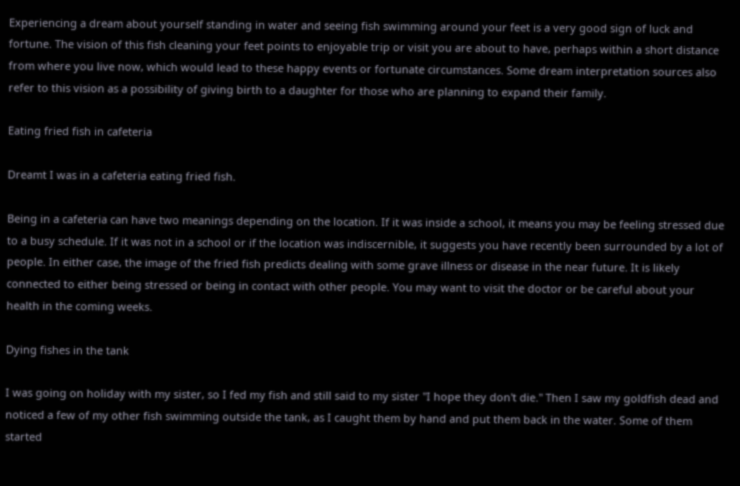Experiencing a dream about yourself standing in water and seeing fish swimming around your feet is a very good sign of luck and fortune. The vision of this fish cleaning your feet points to enjoyable trip or visit you are about to have, perhaps within a short distance from where you live now, which would lead to these happy events or fortunate circumstances. Some dream interpretation sources also refer to this vision as a possibility of giving birth to a daughter for those who are planning to expand their family.

Eating fried fish in cafeteria

Dreamt I was in a cafeteria eating fried fish.

Being in a cafeteria can have two meanings depending on the location. If it was inside a school, it means you may be feeling stressed due to a busy schedule. If it was not in a school or if the location was indiscernible, it suggests you have recently been surrounded by a lot of people. In either case, the image of the fried fish predicts dealing with some grave illness or disease in the near future. It is likely connected to either being stressed or being in contact with other people. You may want to visit the doctor or be careful about your health in the coming weeks.

Dying fishes in the tank

I was going on holiday with my sister, so I fed my fish and still said to my sister "I hope they don't die." Then I saw my goldfish dead and noticed a few of my other fish swimming outside the tank, as I caught them by hand and put them back in the water. Some of them started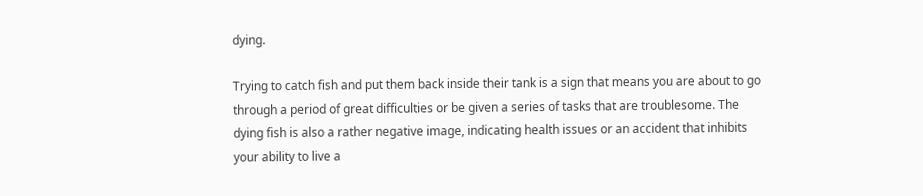dying.

Trying to catch fish and put them back inside their tank is a sign that means you are about to go through a period of great difficulties or be given a series of tasks that are troublesome. The dying fish is also a rather negative image, indicating health issues or an accident that inhibits your ability to live a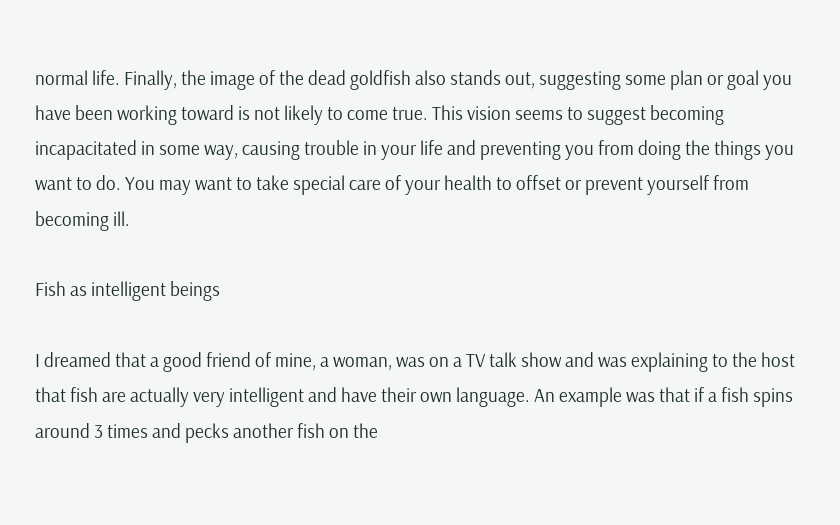normal life. Finally, the image of the dead goldfish also stands out, suggesting some plan or goal you have been working toward is not likely to come true. This vision seems to suggest becoming incapacitated in some way, causing trouble in your life and preventing you from doing the things you want to do. You may want to take special care of your health to offset or prevent yourself from becoming ill.

Fish as intelligent beings

I dreamed that a good friend of mine, a woman, was on a TV talk show and was explaining to the host that fish are actually very intelligent and have their own language. An example was that if a fish spins around 3 times and pecks another fish on the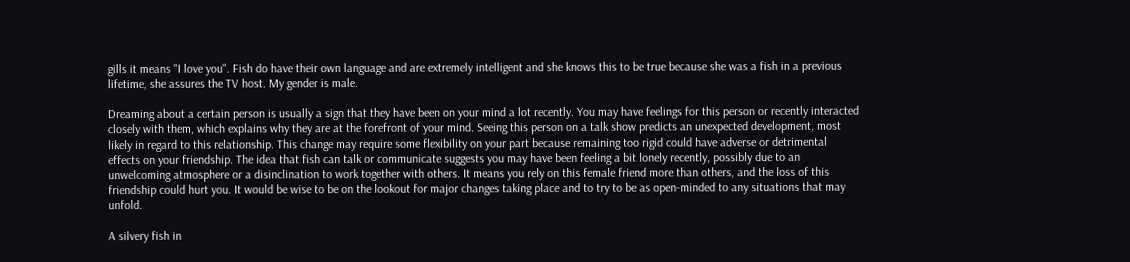gills it means "I love you". Fish do have their own language and are extremely intelligent and she knows this to be true because she was a fish in a previous lifetime, she assures the TV host. My gender is male.

Dreaming about a certain person is usually a sign that they have been on your mind a lot recently. You may have feelings for this person or recently interacted closely with them, which explains why they are at the forefront of your mind. Seeing this person on a talk show predicts an unexpected development, most likely in regard to this relationship. This change may require some flexibility on your part because remaining too rigid could have adverse or detrimental effects on your friendship. The idea that fish can talk or communicate suggests you may have been feeling a bit lonely recently, possibly due to an unwelcoming atmosphere or a disinclination to work together with others. It means you rely on this female friend more than others, and the loss of this friendship could hurt you. It would be wise to be on the lookout for major changes taking place and to try to be as open-minded to any situations that may unfold.

A silvery fish in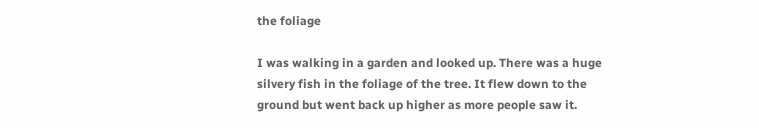the foliage

I was walking in a garden and looked up. There was a huge silvery fish in the foliage of the tree. It flew down to the ground but went back up higher as more people saw it.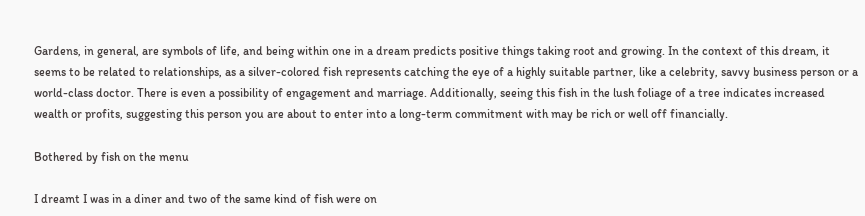Gardens, in general, are symbols of life, and being within one in a dream predicts positive things taking root and growing. In the context of this dream, it seems to be related to relationships, as a silver-colored fish represents catching the eye of a highly suitable partner, like a celebrity, savvy business person or a world-class doctor. There is even a possibility of engagement and marriage. Additionally, seeing this fish in the lush foliage of a tree indicates increased wealth or profits, suggesting this person you are about to enter into a long-term commitment with may be rich or well off financially.

Bothered by fish on the menu

I dreamt I was in a diner and two of the same kind of fish were on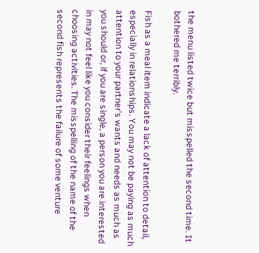the menu listed twice but misspelled the second time. It bothered me terribly.

Fish as a meal item indicate a lack of attention to detail, especially in relationships. You may not be paying as much attention to your partner's wants and needs as much as you should or, if you are single, a person you are interested in may not feel like you consider their feelings when choosing activities. The misspelling of the name of the second fish represents the failure of some venture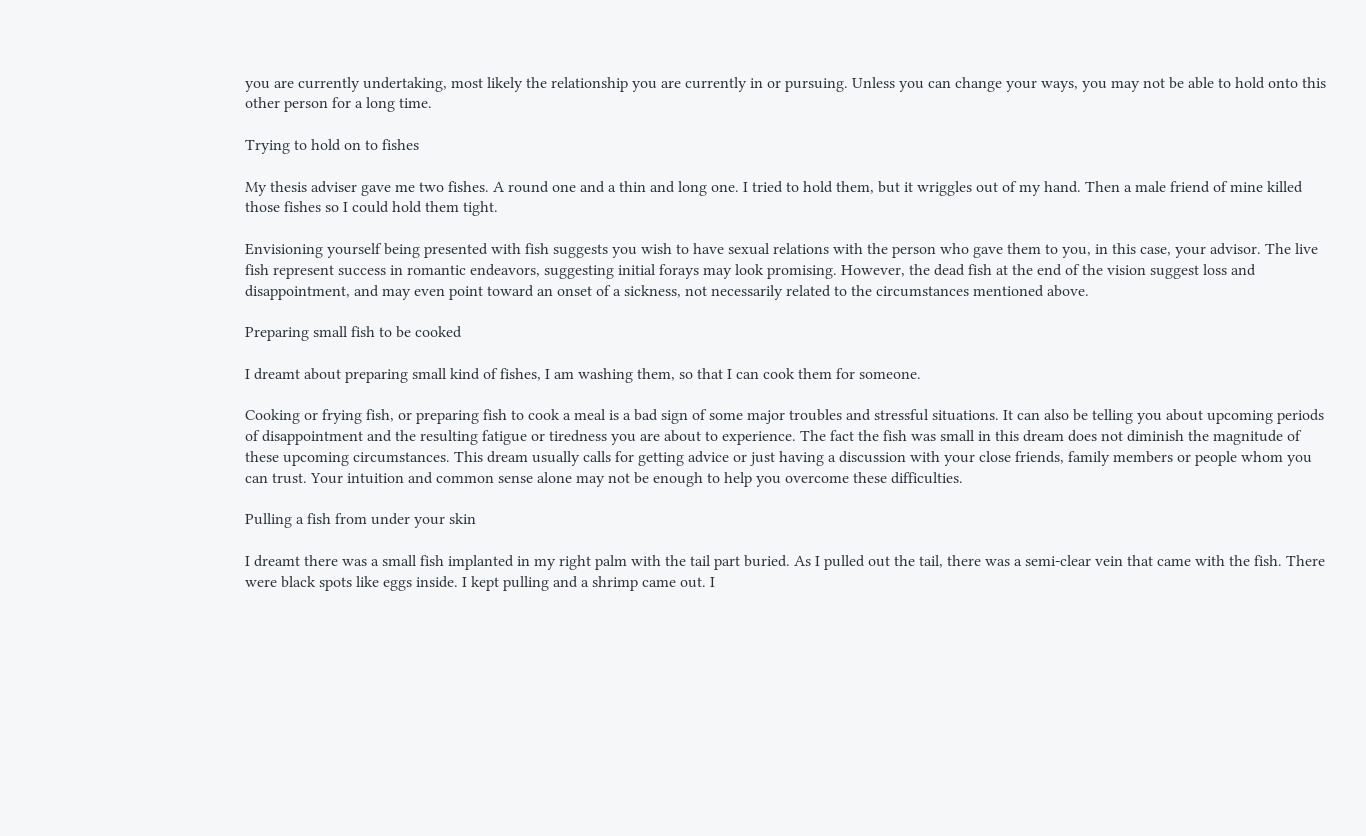you are currently undertaking, most likely the relationship you are currently in or pursuing. Unless you can change your ways, you may not be able to hold onto this other person for a long time.

Trying to hold on to fishes

My thesis adviser gave me two fishes. A round one and a thin and long one. I tried to hold them, but it wriggles out of my hand. Then a male friend of mine killed those fishes so I could hold them tight.

Envisioning yourself being presented with fish suggests you wish to have sexual relations with the person who gave them to you, in this case, your advisor. The live fish represent success in romantic endeavors, suggesting initial forays may look promising. However, the dead fish at the end of the vision suggest loss and disappointment, and may even point toward an onset of a sickness, not necessarily related to the circumstances mentioned above.

Preparing small fish to be cooked

I dreamt about preparing small kind of fishes, I am washing them, so that I can cook them for someone.

Cooking or frying fish, or preparing fish to cook a meal is a bad sign of some major troubles and stressful situations. It can also be telling you about upcoming periods of disappointment and the resulting fatigue or tiredness you are about to experience. The fact the fish was small in this dream does not diminish the magnitude of these upcoming circumstances. This dream usually calls for getting advice or just having a discussion with your close friends, family members or people whom you can trust. Your intuition and common sense alone may not be enough to help you overcome these difficulties.

Pulling a fish from under your skin

I dreamt there was a small fish implanted in my right palm with the tail part buried. As I pulled out the tail, there was a semi-clear vein that came with the fish. There were black spots like eggs inside. I kept pulling and a shrimp came out. I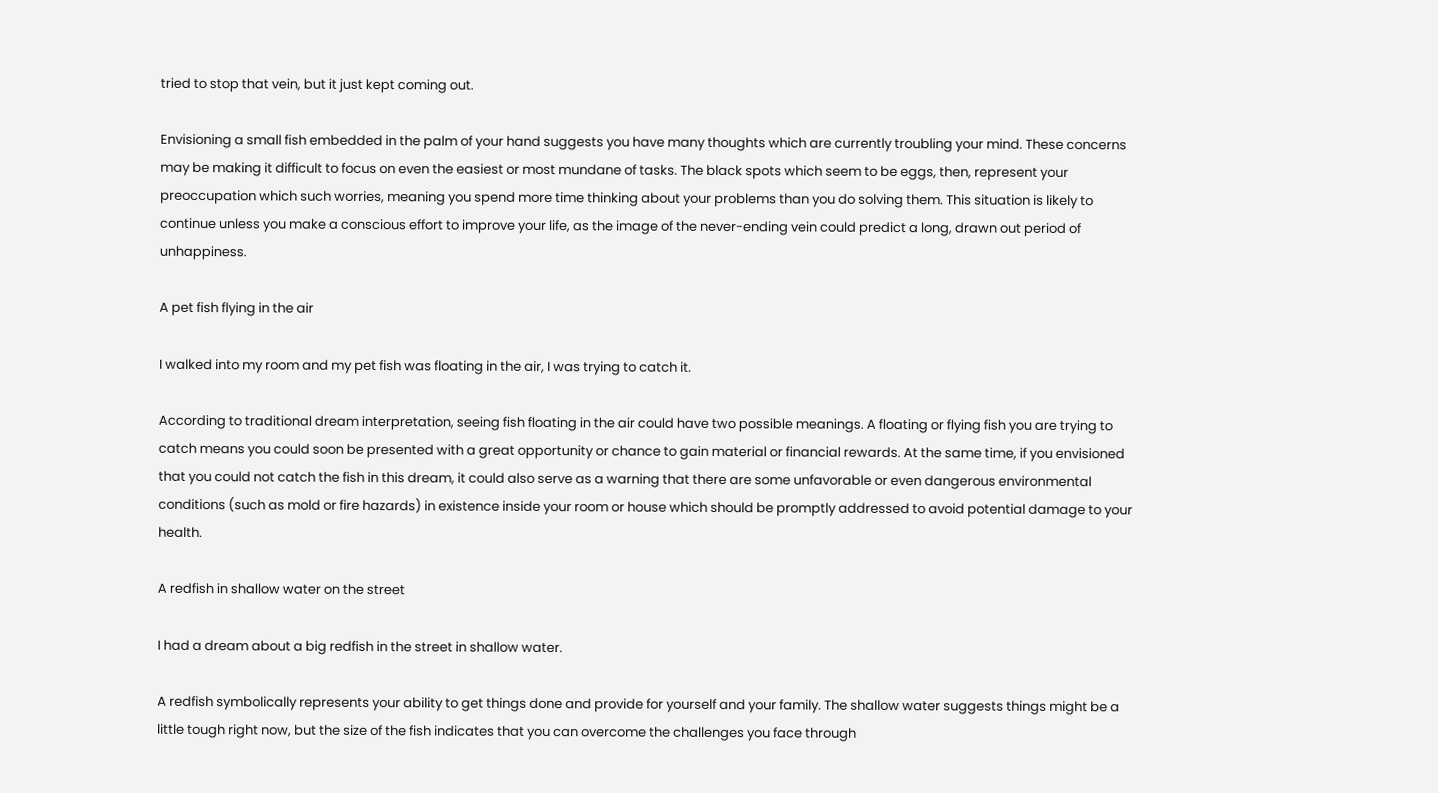tried to stop that vein, but it just kept coming out.

Envisioning a small fish embedded in the palm of your hand suggests you have many thoughts which are currently troubling your mind. These concerns may be making it difficult to focus on even the easiest or most mundane of tasks. The black spots which seem to be eggs, then, represent your preoccupation which such worries, meaning you spend more time thinking about your problems than you do solving them. This situation is likely to continue unless you make a conscious effort to improve your life, as the image of the never-ending vein could predict a long, drawn out period of unhappiness.

A pet fish flying in the air

I walked into my room and my pet fish was floating in the air, I was trying to catch it.

According to traditional dream interpretation, seeing fish floating in the air could have two possible meanings. A floating or flying fish you are trying to catch means you could soon be presented with a great opportunity or chance to gain material or financial rewards. At the same time, if you envisioned that you could not catch the fish in this dream, it could also serve as a warning that there are some unfavorable or even dangerous environmental conditions (such as mold or fire hazards) in existence inside your room or house which should be promptly addressed to avoid potential damage to your health.

A redfish in shallow water on the street

I had a dream about a big redfish in the street in shallow water.

A redfish symbolically represents your ability to get things done and provide for yourself and your family. The shallow water suggests things might be a little tough right now, but the size of the fish indicates that you can overcome the challenges you face through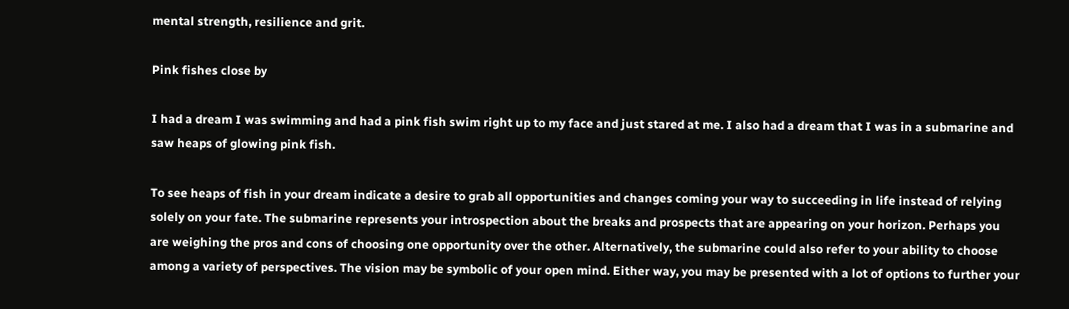mental strength, resilience and grit.

Pink fishes close by

I had a dream I was swimming and had a pink fish swim right up to my face and just stared at me. I also had a dream that I was in a submarine and saw heaps of glowing pink fish.

To see heaps of fish in your dream indicate a desire to grab all opportunities and changes coming your way to succeeding in life instead of relying solely on your fate. The submarine represents your introspection about the breaks and prospects that are appearing on your horizon. Perhaps you are weighing the pros and cons of choosing one opportunity over the other. Alternatively, the submarine could also refer to your ability to choose among a variety of perspectives. The vision may be symbolic of your open mind. Either way, you may be presented with a lot of options to further your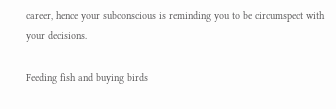career, hence your subconscious is reminding you to be circumspect with your decisions.

Feeding fish and buying birds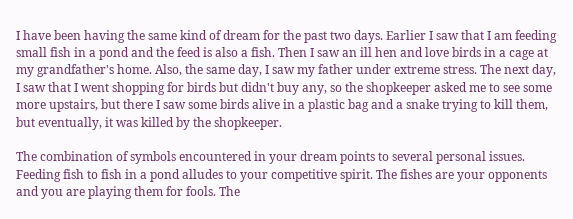I have been having the same kind of dream for the past two days. Earlier I saw that I am feeding small fish in a pond and the feed is also a fish. Then I saw an ill hen and love birds in a cage at my grandfather's home. Also, the same day, I saw my father under extreme stress. The next day, I saw that I went shopping for birds but didn't buy any, so the shopkeeper asked me to see some more upstairs, but there I saw some birds alive in a plastic bag and a snake trying to kill them, but eventually, it was killed by the shopkeeper.

The combination of symbols encountered in your dream points to several personal issues. Feeding fish to fish in a pond alludes to your competitive spirit. The fishes are your opponents and you are playing them for fools. The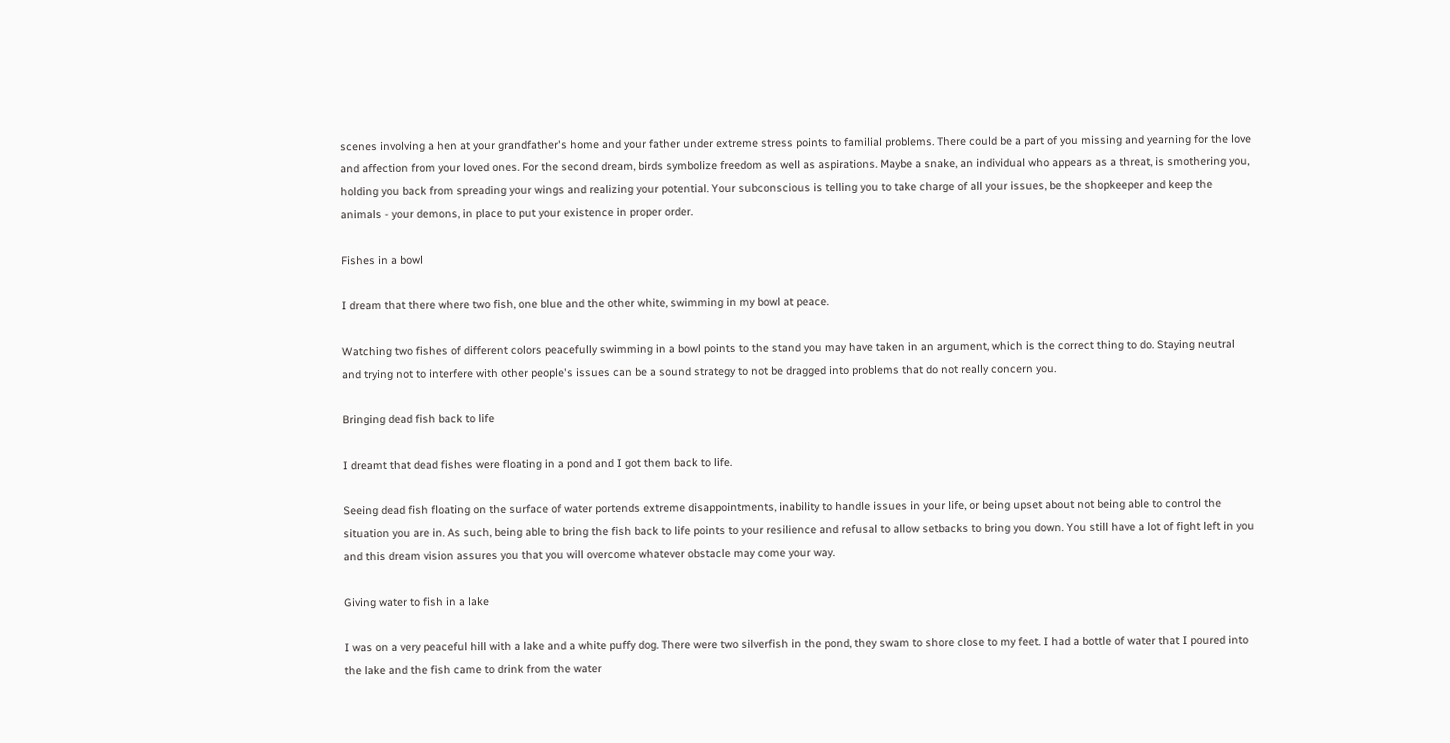scenes involving a hen at your grandfather's home and your father under extreme stress points to familial problems. There could be a part of you missing and yearning for the love and affection from your loved ones. For the second dream, birds symbolize freedom as well as aspirations. Maybe a snake, an individual who appears as a threat, is smothering you, holding you back from spreading your wings and realizing your potential. Your subconscious is telling you to take charge of all your issues, be the shopkeeper and keep the animals - your demons, in place to put your existence in proper order.

Fishes in a bowl

I dream that there where two fish, one blue and the other white, swimming in my bowl at peace.

Watching two fishes of different colors peacefully swimming in a bowl points to the stand you may have taken in an argument, which is the correct thing to do. Staying neutral and trying not to interfere with other people's issues can be a sound strategy to not be dragged into problems that do not really concern you.

Bringing dead fish back to life

I dreamt that dead fishes were floating in a pond and I got them back to life.

Seeing dead fish floating on the surface of water portends extreme disappointments, inability to handle issues in your life, or being upset about not being able to control the situation you are in. As such, being able to bring the fish back to life points to your resilience and refusal to allow setbacks to bring you down. You still have a lot of fight left in you and this dream vision assures you that you will overcome whatever obstacle may come your way.

Giving water to fish in a lake

I was on a very peaceful hill with a lake and a white puffy dog. There were two silverfish in the pond, they swam to shore close to my feet. I had a bottle of water that I poured into the lake and the fish came to drink from the water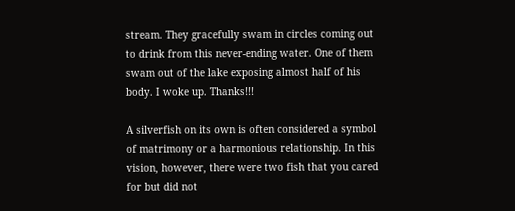stream. They gracefully swam in circles coming out to drink from this never-ending water. One of them swam out of the lake exposing almost half of his body. I woke up. Thanks!!!

A silverfish on its own is often considered a symbol of matrimony or a harmonious relationship. In this vision, however, there were two fish that you cared for but did not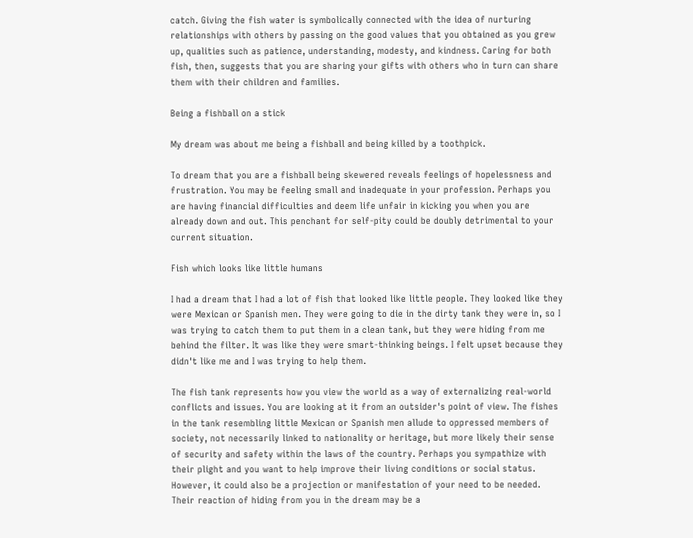catch. Giving the fish water is symbolically connected with the idea of nurturing relationships with others by passing on the good values that you obtained as you grew up, qualities such as patience, understanding, modesty, and kindness. Caring for both fish, then, suggests that you are sharing your gifts with others who in turn can share them with their children and families.

Being a fishball on a stick

My dream was about me being a fishball and being killed by a toothpick.

To dream that you are a fishball being skewered reveals feelings of hopelessness and frustration. You may be feeling small and inadequate in your profession. Perhaps you are having financial difficulties and deem life unfair in kicking you when you are already down and out. This penchant for self-pity could be doubly detrimental to your current situation.

Fish which looks like little humans

I had a dream that I had a lot of fish that looked like little people. They looked like they were Mexican or Spanish men. They were going to die in the dirty tank they were in, so I was trying to catch them to put them in a clean tank, but they were hiding from me behind the filter. It was like they were smart-thinking beings. I felt upset because they didn't like me and I was trying to help them.

The fish tank represents how you view the world as a way of externalizing real-world conflicts and issues. You are looking at it from an outsider's point of view. The fishes in the tank resembling little Mexican or Spanish men allude to oppressed members of society, not necessarily linked to nationality or heritage, but more likely their sense of security and safety within the laws of the country. Perhaps you sympathize with their plight and you want to help improve their living conditions or social status. However, it could also be a projection or manifestation of your need to be needed. Their reaction of hiding from you in the dream may be a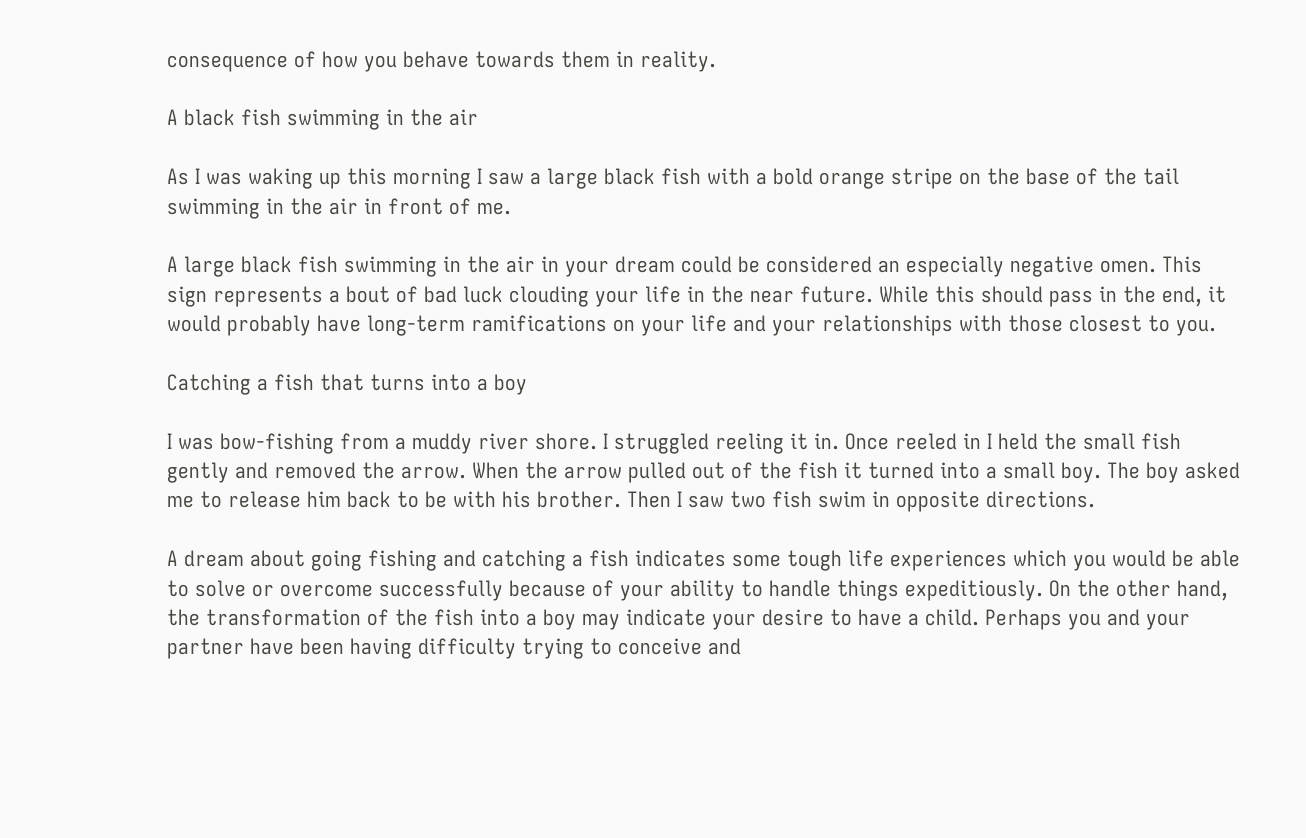consequence of how you behave towards them in reality.

A black fish swimming in the air

As I was waking up this morning I saw a large black fish with a bold orange stripe on the base of the tail swimming in the air in front of me.

A large black fish swimming in the air in your dream could be considered an especially negative omen. This sign represents a bout of bad luck clouding your life in the near future. While this should pass in the end, it would probably have long-term ramifications on your life and your relationships with those closest to you.

Catching a fish that turns into a boy

I was bow-fishing from a muddy river shore. I struggled reeling it in. Once reeled in I held the small fish gently and removed the arrow. When the arrow pulled out of the fish it turned into a small boy. The boy asked me to release him back to be with his brother. Then I saw two fish swim in opposite directions.

A dream about going fishing and catching a fish indicates some tough life experiences which you would be able to solve or overcome successfully because of your ability to handle things expeditiously. On the other hand, the transformation of the fish into a boy may indicate your desire to have a child. Perhaps you and your partner have been having difficulty trying to conceive and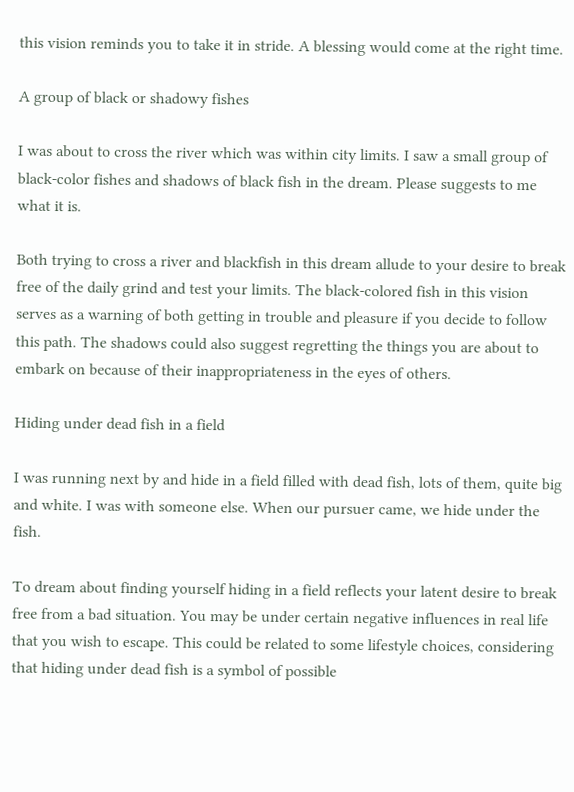this vision reminds you to take it in stride. A blessing would come at the right time.

A group of black or shadowy fishes

I was about to cross the river which was within city limits. I saw a small group of black-color fishes and shadows of black fish in the dream. Please suggests to me what it is.

Both trying to cross a river and blackfish in this dream allude to your desire to break free of the daily grind and test your limits. The black-colored fish in this vision serves as a warning of both getting in trouble and pleasure if you decide to follow this path. The shadows could also suggest regretting the things you are about to embark on because of their inappropriateness in the eyes of others.

Hiding under dead fish in a field

I was running next by and hide in a field filled with dead fish, lots of them, quite big and white. I was with someone else. When our pursuer came, we hide under the fish.

To dream about finding yourself hiding in a field reflects your latent desire to break free from a bad situation. You may be under certain negative influences in real life that you wish to escape. This could be related to some lifestyle choices, considering that hiding under dead fish is a symbol of possible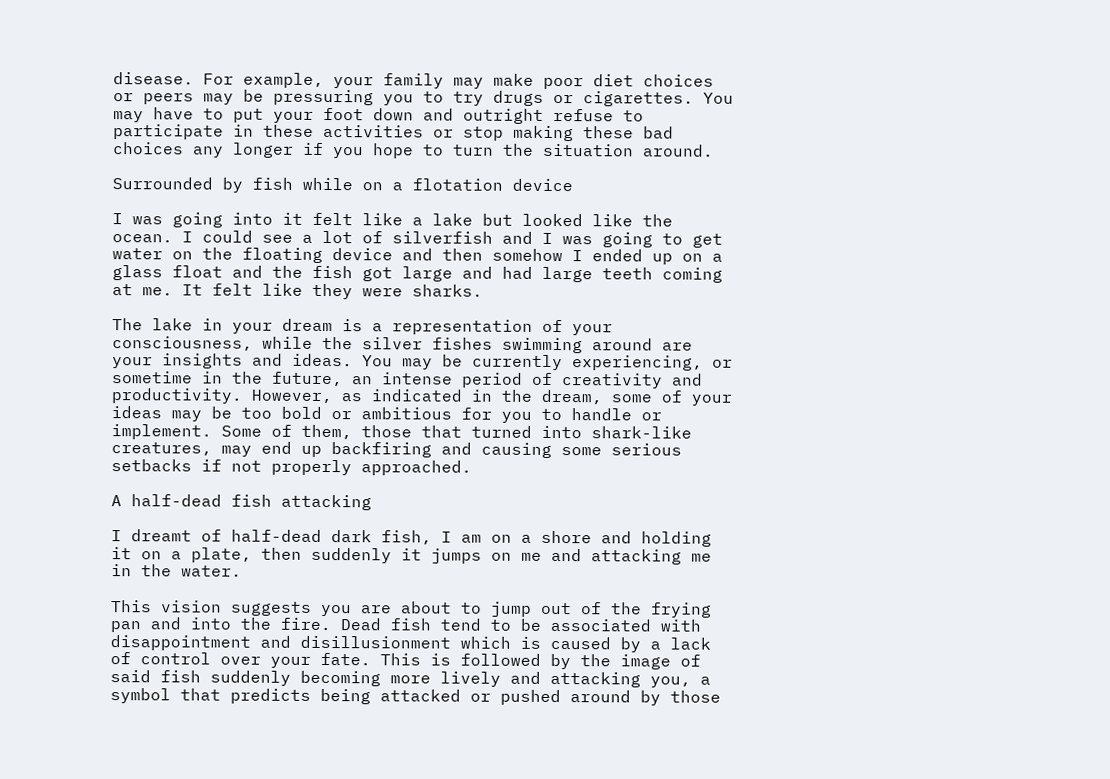disease. For example, your family may make poor diet choices or peers may be pressuring you to try drugs or cigarettes. You may have to put your foot down and outright refuse to participate in these activities or stop making these bad choices any longer if you hope to turn the situation around.

Surrounded by fish while on a flotation device

I was going into it felt like a lake but looked like the ocean. I could see a lot of silverfish and I was going to get water on the floating device and then somehow I ended up on a glass float and the fish got large and had large teeth coming at me. It felt like they were sharks.

The lake in your dream is a representation of your consciousness, while the silver fishes swimming around are your insights and ideas. You may be currently experiencing, or sometime in the future, an intense period of creativity and productivity. However, as indicated in the dream, some of your ideas may be too bold or ambitious for you to handle or implement. Some of them, those that turned into shark-like creatures, may end up backfiring and causing some serious setbacks if not properly approached.

A half-dead fish attacking

I dreamt of half-dead dark fish, I am on a shore and holding it on a plate, then suddenly it jumps on me and attacking me in the water.

This vision suggests you are about to jump out of the frying pan and into the fire. Dead fish tend to be associated with disappointment and disillusionment which is caused by a lack of control over your fate. This is followed by the image of said fish suddenly becoming more lively and attacking you, a symbol that predicts being attacked or pushed around by those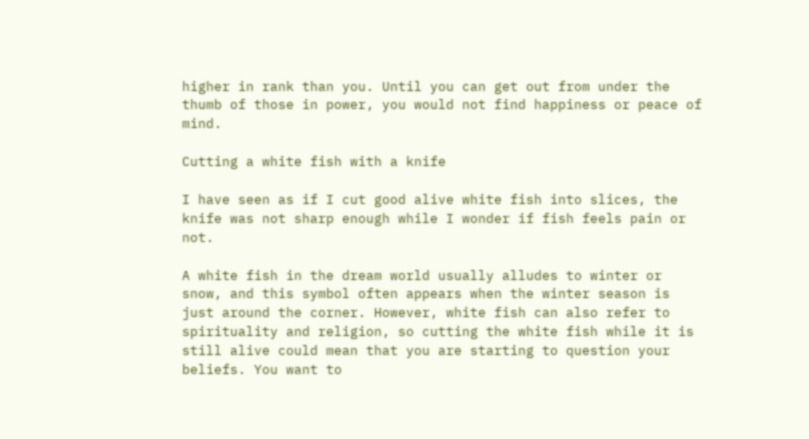higher in rank than you. Until you can get out from under the thumb of those in power, you would not find happiness or peace of mind.

Cutting a white fish with a knife

I have seen as if I cut good alive white fish into slices, the knife was not sharp enough while I wonder if fish feels pain or not.

A white fish in the dream world usually alludes to winter or snow, and this symbol often appears when the winter season is just around the corner. However, white fish can also refer to spirituality and religion, so cutting the white fish while it is still alive could mean that you are starting to question your beliefs. You want to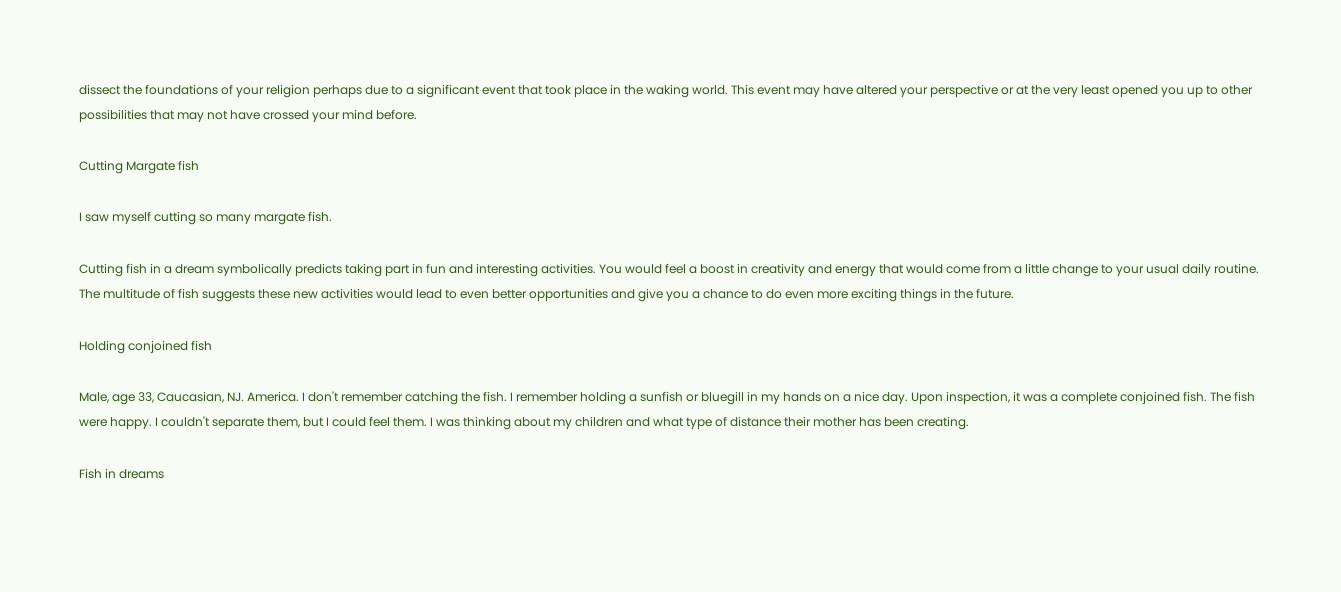dissect the foundations of your religion perhaps due to a significant event that took place in the waking world. This event may have altered your perspective or at the very least opened you up to other possibilities that may not have crossed your mind before.

Cutting Margate fish

I saw myself cutting so many margate fish.

Cutting fish in a dream symbolically predicts taking part in fun and interesting activities. You would feel a boost in creativity and energy that would come from a little change to your usual daily routine. The multitude of fish suggests these new activities would lead to even better opportunities and give you a chance to do even more exciting things in the future.

Holding conjoined fish

Male, age 33, Caucasian, NJ. America. I don't remember catching the fish. I remember holding a sunfish or bluegill in my hands on a nice day. Upon inspection, it was a complete conjoined fish. The fish were happy. I couldn't separate them, but I could feel them. I was thinking about my children and what type of distance their mother has been creating.

Fish in dreams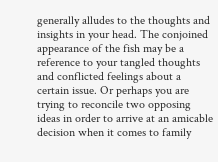generally alludes to the thoughts and insights in your head. The conjoined appearance of the fish may be a reference to your tangled thoughts and conflicted feelings about a certain issue. Or perhaps you are trying to reconcile two opposing ideas in order to arrive at an amicable decision when it comes to family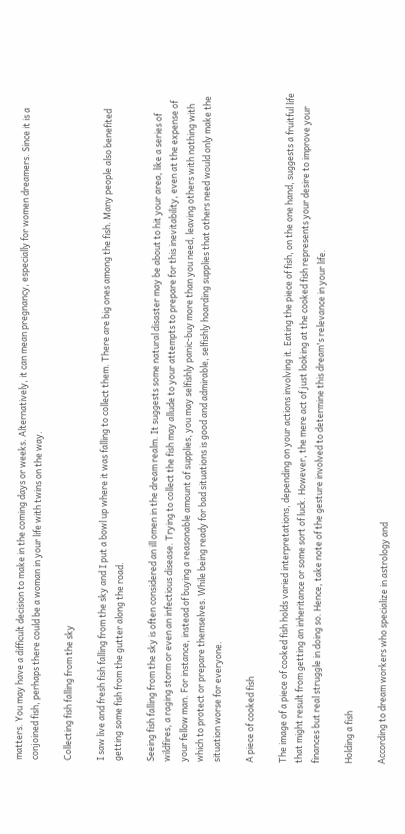matters. You may have a difficult decision to make in the coming days or weeks. Alternatively, it can mean pregnancy, especially for women dreamers. Since it is a conjoined fish, perhaps there could be a woman in your life with twins on the way.

Collecting fish falling from the sky

I saw live and fresh fish falling from the sky and I put a bowl up where it was falling to collect them. There are big ones among the fish. Many people also benefited getting some fish from the gutter along the road.

Seeing fish falling from the sky is often considered an ill omen in the dream realm. It suggests some natural disaster may be about to hit your area, like a series of wildfires, a raging storm or even an infectious disease. Trying to collect the fish may allude to your attempts to prepare for this inevitability, even at the expense of your fellow man. For instance, instead of buying a reasonable amount of supplies, you may selfishly panic-buy more than you need, leaving others with nothing with which to protect or prepare themselves. While being ready for bad situations is good and admirable, selfishly hoarding supplies that others need would only make the situation worse for everyone.

A piece of cooked fish

The image of a piece of cooked fish holds varied interpretations, depending on your actions involving it. Eating the piece of fish, on the one hand, suggests a fruitful life that might result from getting an inheritance or some sort of luck. However, the mere act of just looking at the cooked fish represents your desire to improve your finances but real struggle in doing so. Hence, take note of the gesture involved to determine this dream's relevance in your life.

Holding a fish

According to dream workers who specialize in astrology and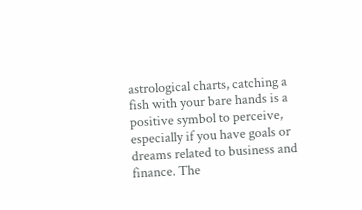astrological charts, catching a fish with your bare hands is a positive symbol to perceive, especially if you have goals or dreams related to business and finance. The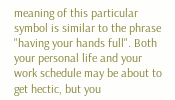meaning of this particular symbol is similar to the phrase "having your hands full". Both your personal life and your work schedule may be about to get hectic, but you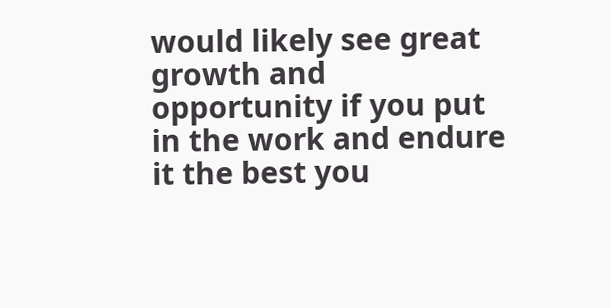would likely see great growth and opportunity if you put in the work and endure it the best you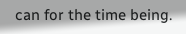can for the time being.